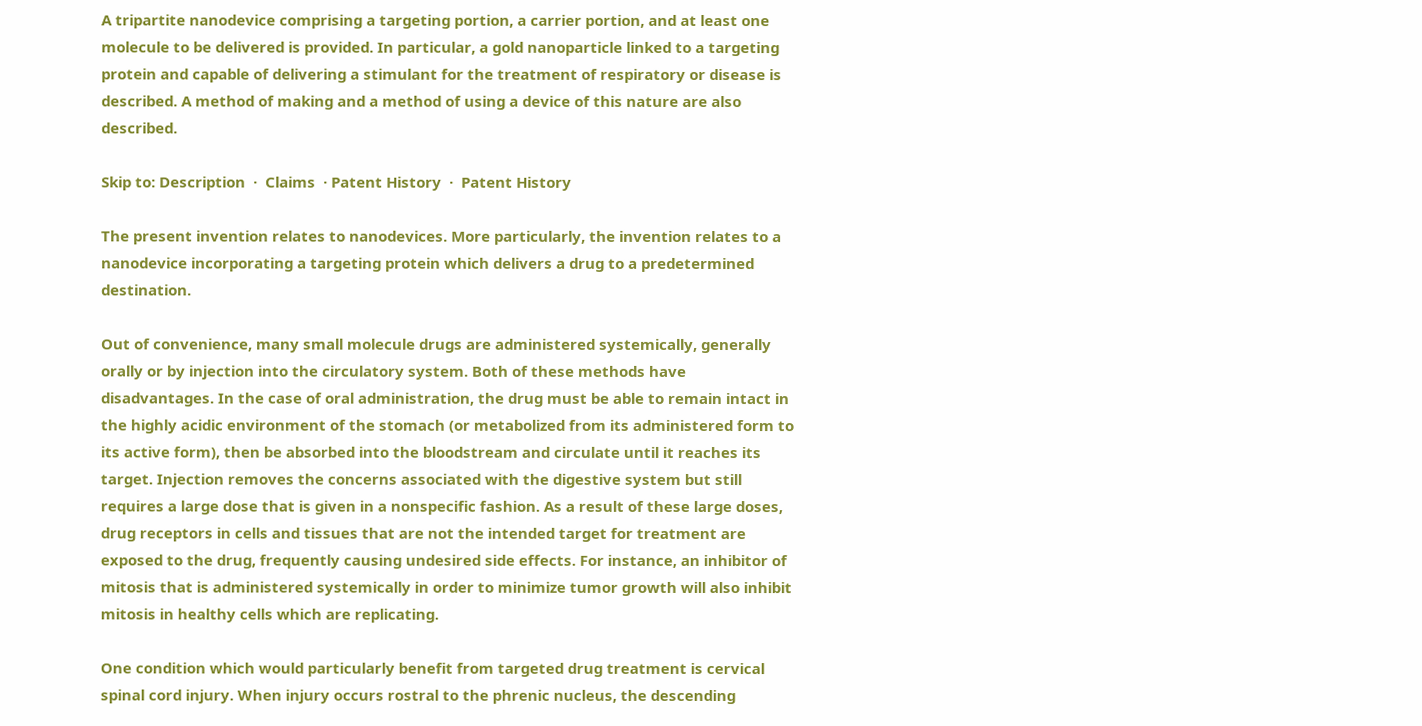A tripartite nanodevice comprising a targeting portion, a carrier portion, and at least one molecule to be delivered is provided. In particular, a gold nanoparticle linked to a targeting protein and capable of delivering a stimulant for the treatment of respiratory or disease is described. A method of making and a method of using a device of this nature are also described.

Skip to: Description  ·  Claims  · Patent History  ·  Patent History

The present invention relates to nanodevices. More particularly, the invention relates to a nanodevice incorporating a targeting protein which delivers a drug to a predetermined destination.

Out of convenience, many small molecule drugs are administered systemically, generally orally or by injection into the circulatory system. Both of these methods have disadvantages. In the case of oral administration, the drug must be able to remain intact in the highly acidic environment of the stomach (or metabolized from its administered form to its active form), then be absorbed into the bloodstream and circulate until it reaches its target. Injection removes the concerns associated with the digestive system but still requires a large dose that is given in a nonspecific fashion. As a result of these large doses, drug receptors in cells and tissues that are not the intended target for treatment are exposed to the drug, frequently causing undesired side effects. For instance, an inhibitor of mitosis that is administered systemically in order to minimize tumor growth will also inhibit mitosis in healthy cells which are replicating.

One condition which would particularly benefit from targeted drug treatment is cervical spinal cord injury. When injury occurs rostral to the phrenic nucleus, the descending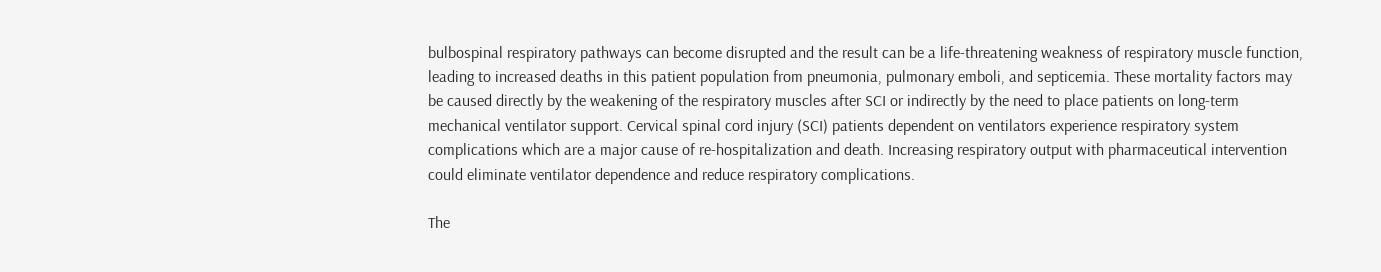bulbospinal respiratory pathways can become disrupted and the result can be a life-threatening weakness of respiratory muscle function, leading to increased deaths in this patient population from pneumonia, pulmonary emboli, and septicemia. These mortality factors may be caused directly by the weakening of the respiratory muscles after SCI or indirectly by the need to place patients on long-term mechanical ventilator support. Cervical spinal cord injury (SCI) patients dependent on ventilators experience respiratory system complications which are a major cause of re-hospitalization and death. Increasing respiratory output with pharmaceutical intervention could eliminate ventilator dependence and reduce respiratory complications.

The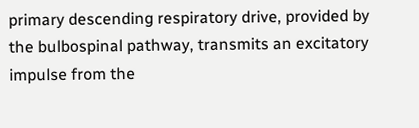primary descending respiratory drive, provided by the bulbospinal pathway, transmits an excitatory impulse from the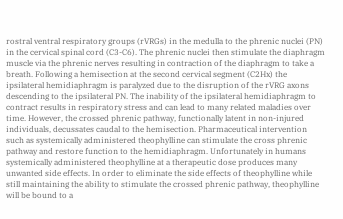rostral ventral respiratory groups (rVRGs) in the medulla to the phrenic nuclei (PN) in the cervical spinal cord (C3-C6). The phrenic nuclei then stimulate the diaphragm muscle via the phrenic nerves resulting in contraction of the diaphragm to take a breath. Following a hemisection at the second cervical segment (C2Hx) the ipsilateral hemidiaphragm is paralyzed due to the disruption of the rVRG axons descending to the ipsilateral PN. The inability of the ipsilateral hemidiaphragm to contract results in respiratory stress and can lead to many related maladies over time. However, the crossed phrenic pathway, functionally latent in non-injured individuals, decussates caudal to the hemisection. Pharmaceutical intervention such as systemically administered theophylline can stimulate the cross phrenic pathway and restore function to the hemidiaphragm. Unfortunately in humans systemically administered theophylline at a therapeutic dose produces many unwanted side effects. In order to eliminate the side effects of theophylline while still maintaining the ability to stimulate the crossed phrenic pathway, theophylline will be bound to a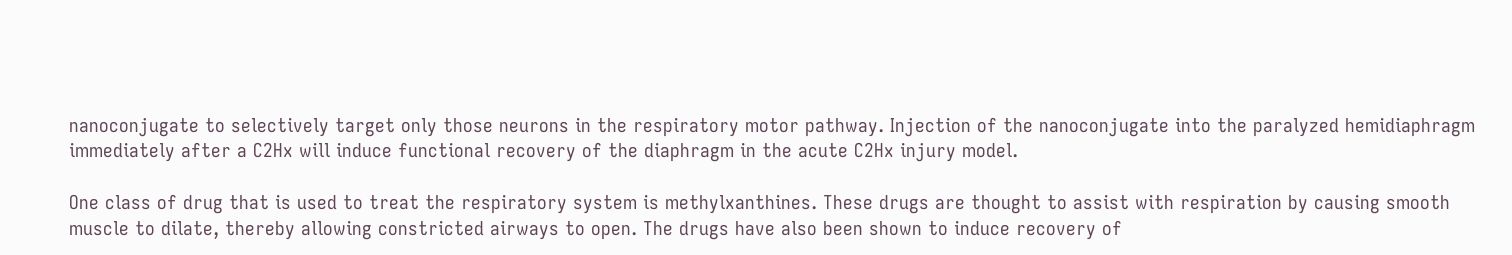nanoconjugate to selectively target only those neurons in the respiratory motor pathway. Injection of the nanoconjugate into the paralyzed hemidiaphragm immediately after a C2Hx will induce functional recovery of the diaphragm in the acute C2Hx injury model.

One class of drug that is used to treat the respiratory system is methylxanthines. These drugs are thought to assist with respiration by causing smooth muscle to dilate, thereby allowing constricted airways to open. The drugs have also been shown to induce recovery of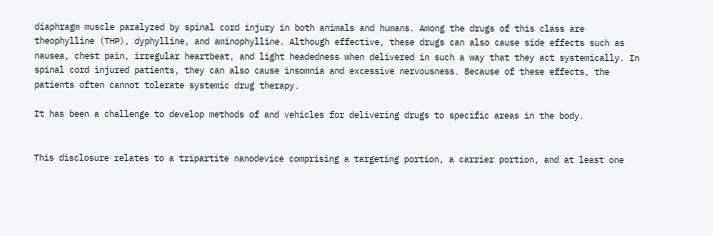diaphragm muscle paralyzed by spinal cord injury in both animals and humans. Among the drugs of this class are theophylline (THP), dyphylline, and aminophylline. Although effective, these drugs can also cause side effects such as nausea, chest pain, irregular heartbeat, and light headedness when delivered in such a way that they act systemically. In spinal cord injured patients, they can also cause insomnia and excessive nervousness. Because of these effects, the patients often cannot tolerate systemic drug therapy.

It has been a challenge to develop methods of and vehicles for delivering drugs to specific areas in the body.


This disclosure relates to a tripartite nanodevice comprising a targeting portion, a carrier portion, and at least one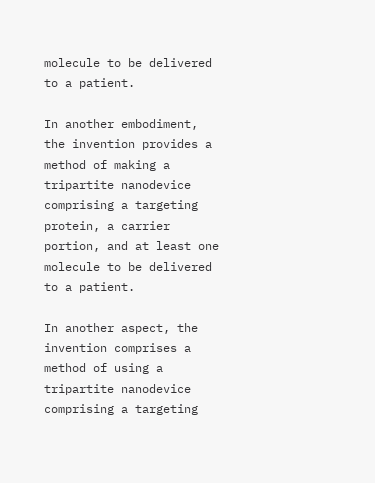molecule to be delivered to a patient.

In another embodiment, the invention provides a method of making a tripartite nanodevice comprising a targeting protein, a carrier portion, and at least one molecule to be delivered to a patient.

In another aspect, the invention comprises a method of using a tripartite nanodevice comprising a targeting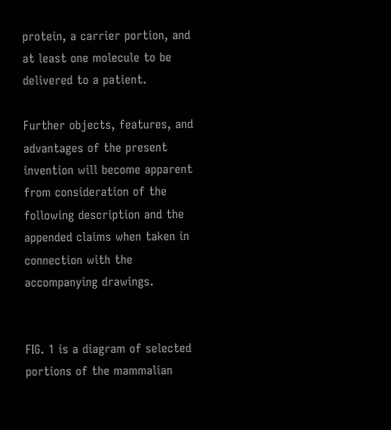protein, a carrier portion, and at least one molecule to be delivered to a patient.

Further objects, features, and advantages of the present invention will become apparent from consideration of the following description and the appended claims when taken in connection with the accompanying drawings.


FIG. 1 is a diagram of selected portions of the mammalian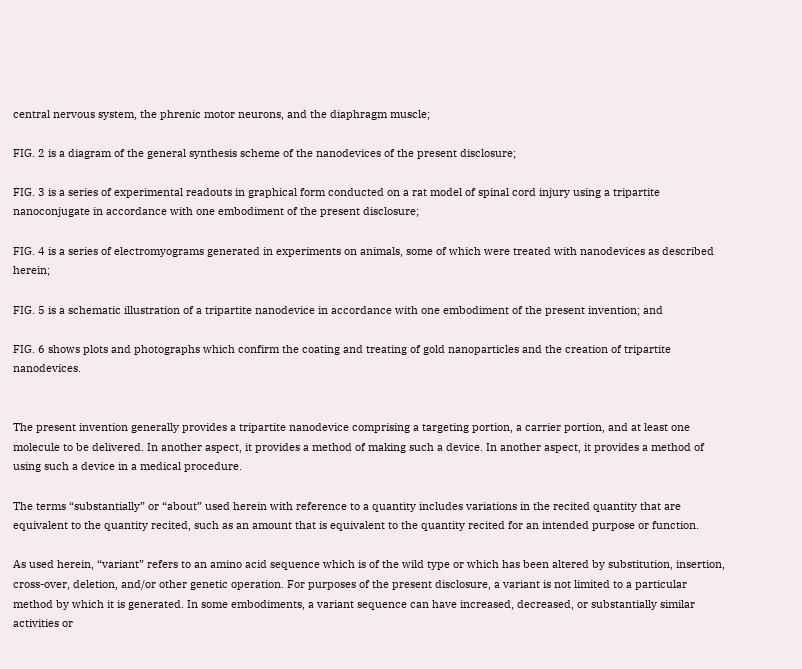central nervous system, the phrenic motor neurons, and the diaphragm muscle;

FIG. 2 is a diagram of the general synthesis scheme of the nanodevices of the present disclosure;

FIG. 3 is a series of experimental readouts in graphical form conducted on a rat model of spinal cord injury using a tripartite nanoconjugate in accordance with one embodiment of the present disclosure;

FIG. 4 is a series of electromyograms generated in experiments on animals, some of which were treated with nanodevices as described herein;

FIG. 5 is a schematic illustration of a tripartite nanodevice in accordance with one embodiment of the present invention; and

FIG. 6 shows plots and photographs which confirm the coating and treating of gold nanoparticles and the creation of tripartite nanodevices.


The present invention generally provides a tripartite nanodevice comprising a targeting portion, a carrier portion, and at least one molecule to be delivered. In another aspect, it provides a method of making such a device. In another aspect, it provides a method of using such a device in a medical procedure.

The terms “substantially” or “about” used herein with reference to a quantity includes variations in the recited quantity that are equivalent to the quantity recited, such as an amount that is equivalent to the quantity recited for an intended purpose or function.

As used herein, “variant” refers to an amino acid sequence which is of the wild type or which has been altered by substitution, insertion, cross-over, deletion, and/or other genetic operation. For purposes of the present disclosure, a variant is not limited to a particular method by which it is generated. In some embodiments, a variant sequence can have increased, decreased, or substantially similar activities or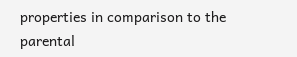properties in comparison to the parental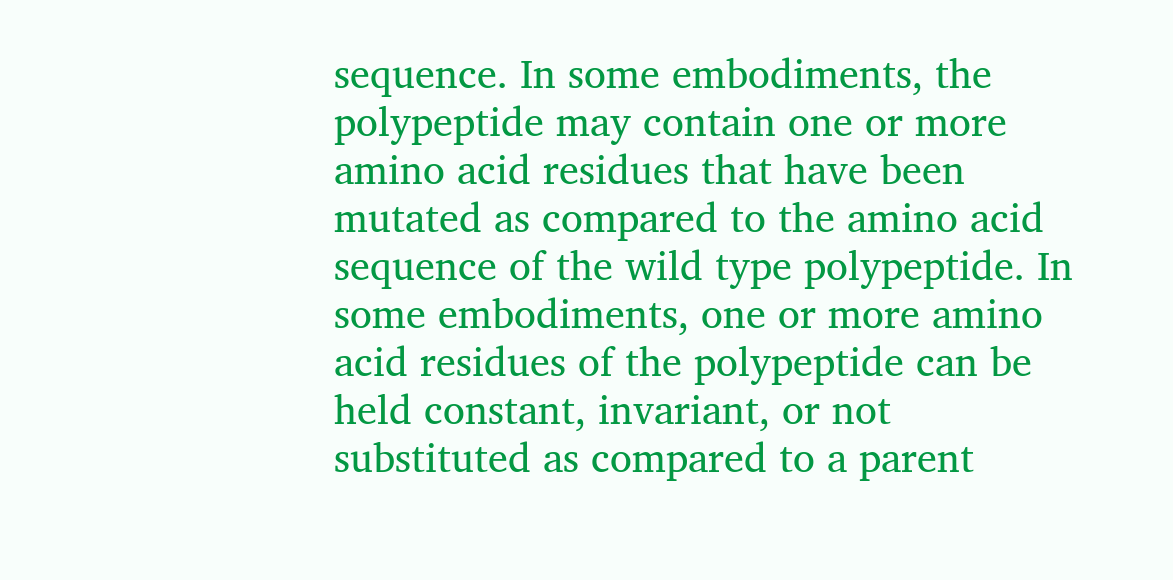sequence. In some embodiments, the polypeptide may contain one or more amino acid residues that have been mutated as compared to the amino acid sequence of the wild type polypeptide. In some embodiments, one or more amino acid residues of the polypeptide can be held constant, invariant, or not substituted as compared to a parent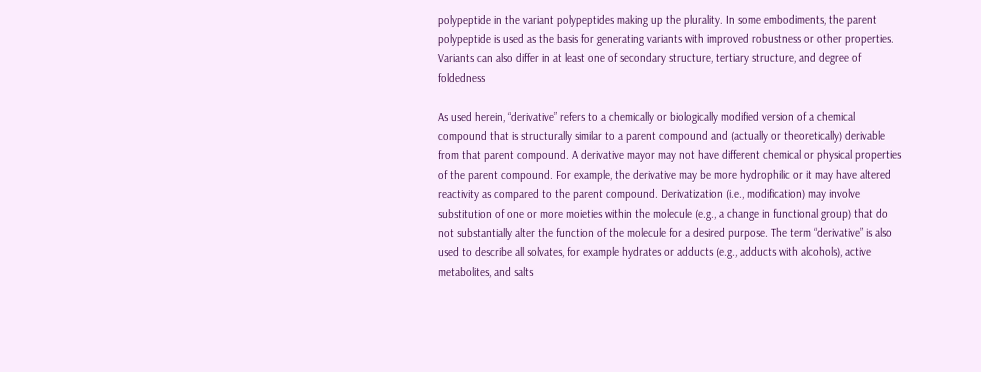polypeptide in the variant polypeptides making up the plurality. In some embodiments, the parent polypeptide is used as the basis for generating variants with improved robustness or other properties. Variants can also differ in at least one of secondary structure, tertiary structure, and degree of foldedness

As used herein, “derivative” refers to a chemically or biologically modified version of a chemical compound that is structurally similar to a parent compound and (actually or theoretically) derivable from that parent compound. A derivative mayor may not have different chemical or physical properties of the parent compound. For example, the derivative may be more hydrophilic or it may have altered reactivity as compared to the parent compound. Derivatization (i.e., modification) may involve substitution of one or more moieties within the molecule (e.g., a change in functional group) that do not substantially alter the function of the molecule for a desired purpose. The term “derivative” is also used to describe all solvates, for example hydrates or adducts (e.g., adducts with alcohols), active metabolites, and salts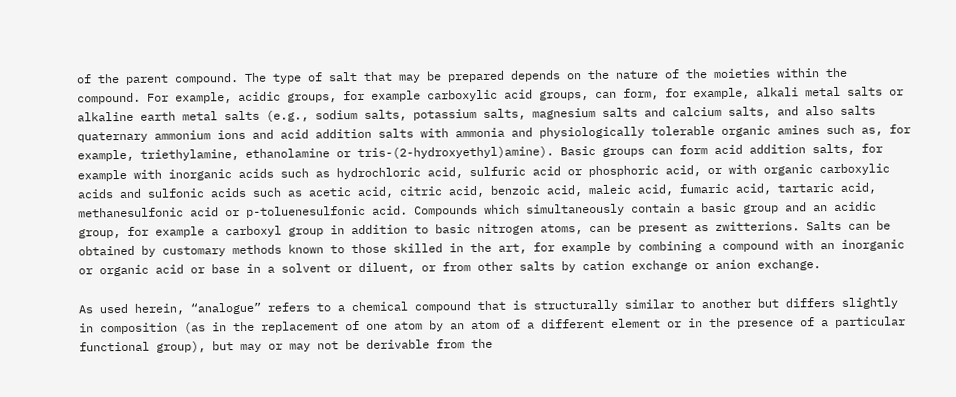of the parent compound. The type of salt that may be prepared depends on the nature of the moieties within the compound. For example, acidic groups, for example carboxylic acid groups, can form, for example, alkali metal salts or alkaline earth metal salts (e.g., sodium salts, potassium salts, magnesium salts and calcium salts, and also salts quaternary ammonium ions and acid addition salts with ammonia and physiologically tolerable organic amines such as, for example, triethylamine, ethanolamine or tris-(2-hydroxyethyl)amine). Basic groups can form acid addition salts, for example with inorganic acids such as hydrochloric acid, sulfuric acid or phosphoric acid, or with organic carboxylic acids and sulfonic acids such as acetic acid, citric acid, benzoic acid, maleic acid, fumaric acid, tartaric acid, methanesulfonic acid or p-toluenesulfonic acid. Compounds which simultaneously contain a basic group and an acidic group, for example a carboxyl group in addition to basic nitrogen atoms, can be present as zwitterions. Salts can be obtained by customary methods known to those skilled in the art, for example by combining a compound with an inorganic or organic acid or base in a solvent or diluent, or from other salts by cation exchange or anion exchange.

As used herein, “analogue” refers to a chemical compound that is structurally similar to another but differs slightly in composition (as in the replacement of one atom by an atom of a different element or in the presence of a particular functional group), but may or may not be derivable from the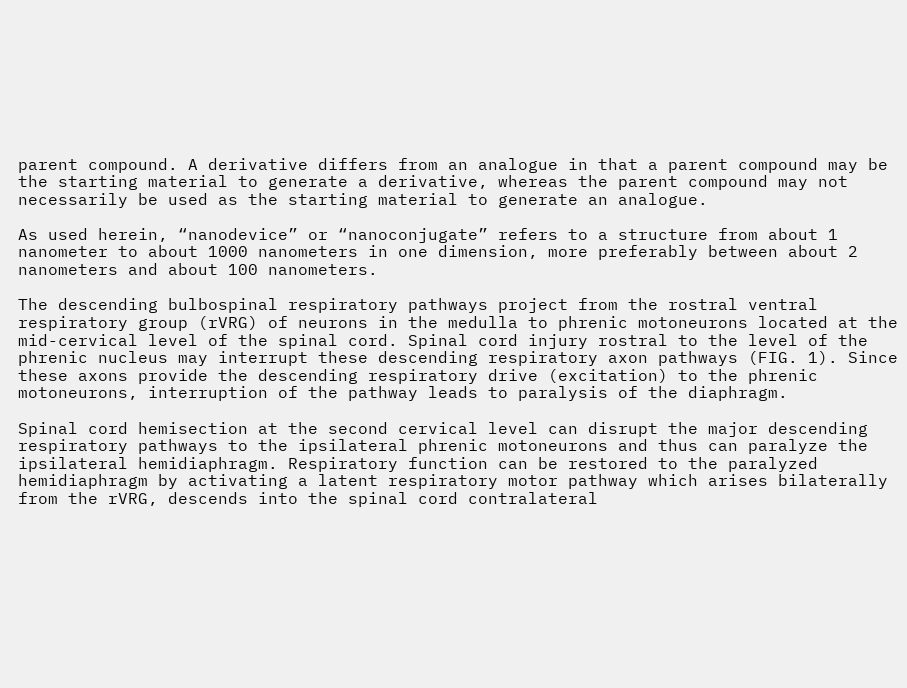parent compound. A derivative differs from an analogue in that a parent compound may be the starting material to generate a derivative, whereas the parent compound may not necessarily be used as the starting material to generate an analogue.

As used herein, “nanodevice” or “nanoconjugate” refers to a structure from about 1 nanometer to about 1000 nanometers in one dimension, more preferably between about 2 nanometers and about 100 nanometers.

The descending bulbospinal respiratory pathways project from the rostral ventral respiratory group (rVRG) of neurons in the medulla to phrenic motoneurons located at the mid-cervical level of the spinal cord. Spinal cord injury rostral to the level of the phrenic nucleus may interrupt these descending respiratory axon pathways (FIG. 1). Since these axons provide the descending respiratory drive (excitation) to the phrenic motoneurons, interruption of the pathway leads to paralysis of the diaphragm.

Spinal cord hemisection at the second cervical level can disrupt the major descending respiratory pathways to the ipsilateral phrenic motoneurons and thus can paralyze the ipsilateral hemidiaphragm. Respiratory function can be restored to the paralyzed hemidiaphragm by activating a latent respiratory motor pathway which arises bilaterally from the rVRG, descends into the spinal cord contralateral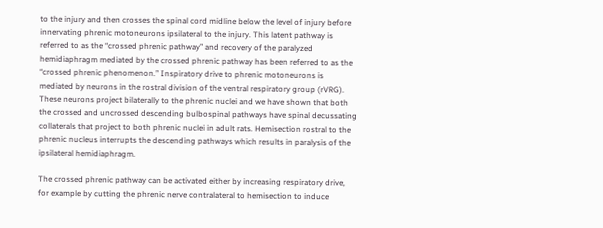to the injury and then crosses the spinal cord midline below the level of injury before innervating phrenic motoneurons ipsilateral to the injury. This latent pathway is referred to as the “crossed phrenic pathway” and recovery of the paralyzed hemidiaphragm mediated by the crossed phrenic pathway has been referred to as the “crossed phrenic phenomenon.” Inspiratory drive to phrenic motoneurons is mediated by neurons in the rostral division of the ventral respiratory group (rVRG). These neurons project bilaterally to the phrenic nuclei and we have shown that both the crossed and uncrossed descending bulbospinal pathways have spinal decussating collaterals that project to both phrenic nuclei in adult rats. Hemisection rostral to the phrenic nucleus interrupts the descending pathways which results in paralysis of the ipsilateral hemidiaphragm.

The crossed phrenic pathway can be activated either by increasing respiratory drive, for example by cutting the phrenic nerve contralateral to hemisection to induce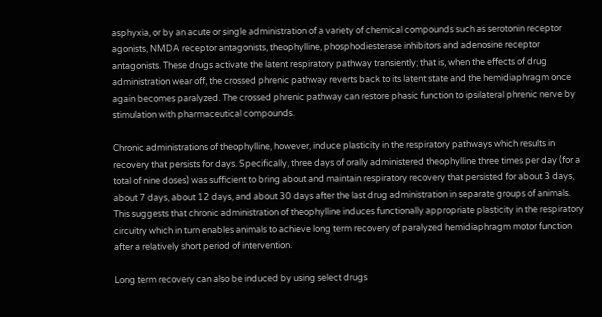asphyxia, or by an acute or single administration of a variety of chemical compounds such as serotonin receptor agonists, NMDA receptor antagonists, theophylline, phosphodiesterase inhibitors and adenosine receptor antagonists. These drugs activate the latent respiratory pathway transiently; that is, when the effects of drug administration wear off, the crossed phrenic pathway reverts back to its latent state and the hemidiaphragm once again becomes paralyzed. The crossed phrenic pathway can restore phasic function to ipsilateral phrenic nerve by stimulation with pharmaceutical compounds.

Chronic administrations of theophylline, however, induce plasticity in the respiratory pathways which results in recovery that persists for days. Specifically, three days of orally administered theophylline three times per day (for a total of nine doses) was sufficient to bring about and maintain respiratory recovery that persisted for about 3 days, about 7 days, about 12 days, and about 30 days after the last drug administration in separate groups of animals. This suggests that chronic administration of theophylline induces functionally appropriate plasticity in the respiratory circuitry which in turn enables animals to achieve long term recovery of paralyzed hemidiaphragm motor function after a relatively short period of intervention.

Long term recovery can also be induced by using select drugs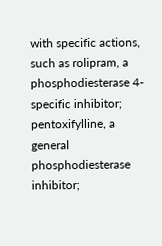with specific actions, such as rolipram, a phosphodiesterase 4-specific inhibitor; pentoxifylline, a general phosphodiesterase inhibitor;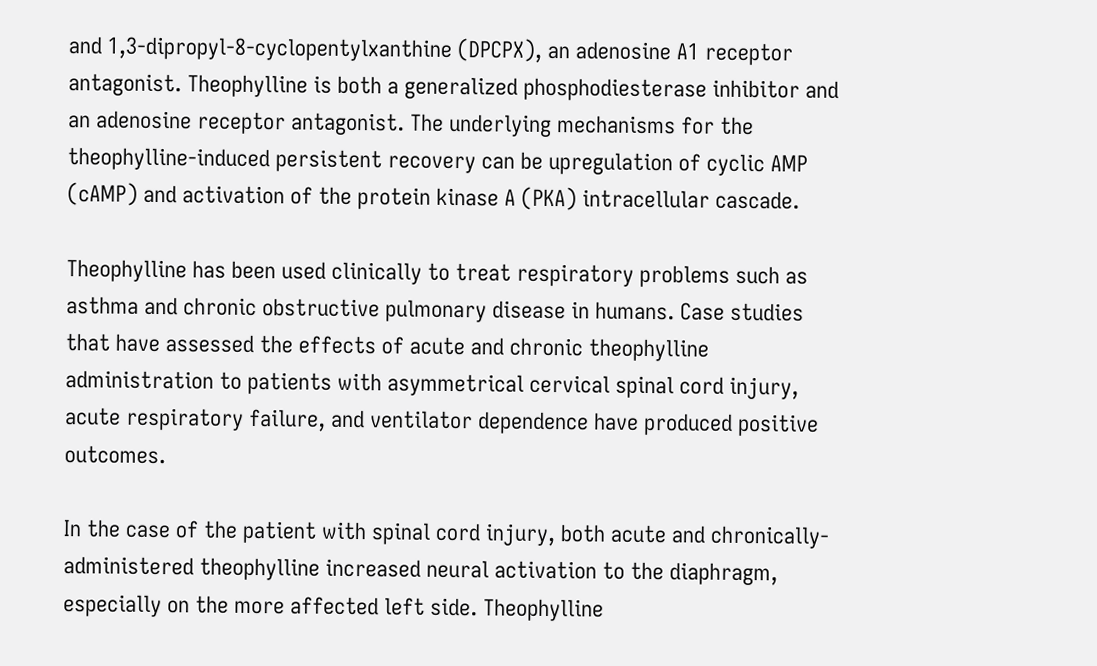and 1,3-dipropyl-8-cyclopentylxanthine (DPCPX), an adenosine A1 receptor antagonist. Theophylline is both a generalized phosphodiesterase inhibitor and an adenosine receptor antagonist. The underlying mechanisms for the theophylline-induced persistent recovery can be upregulation of cyclic AMP (cAMP) and activation of the protein kinase A (PKA) intracellular cascade.

Theophylline has been used clinically to treat respiratory problems such as asthma and chronic obstructive pulmonary disease in humans. Case studies that have assessed the effects of acute and chronic theophylline administration to patients with asymmetrical cervical spinal cord injury, acute respiratory failure, and ventilator dependence have produced positive outcomes.

In the case of the patient with spinal cord injury, both acute and chronically-administered theophylline increased neural activation to the diaphragm, especially on the more affected left side. Theophylline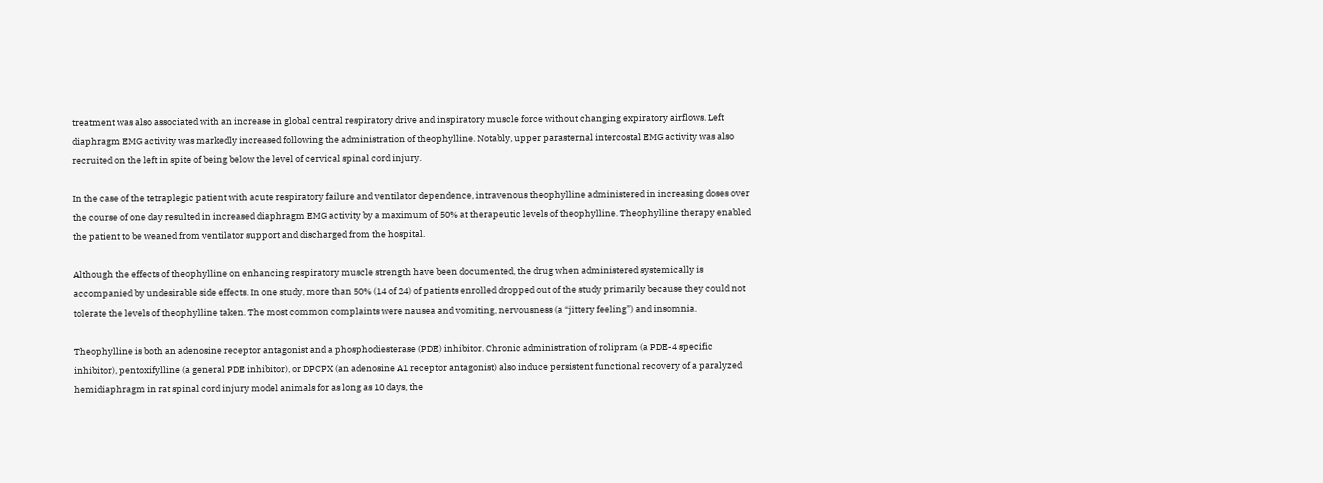treatment was also associated with an increase in global central respiratory drive and inspiratory muscle force without changing expiratory airflows. Left diaphragm EMG activity was markedly increased following the administration of theophylline. Notably, upper parasternal intercostal EMG activity was also recruited on the left in spite of being below the level of cervical spinal cord injury.

In the case of the tetraplegic patient with acute respiratory failure and ventilator dependence, intravenous theophylline administered in increasing doses over the course of one day resulted in increased diaphragm EMG activity by a maximum of 50% at therapeutic levels of theophylline. Theophylline therapy enabled the patient to be weaned from ventilator support and discharged from the hospital.

Although the effects of theophylline on enhancing respiratory muscle strength have been documented, the drug when administered systemically is accompanied by undesirable side effects. In one study, more than 50% (14 of 24) of patients enrolled dropped out of the study primarily because they could not tolerate the levels of theophylline taken. The most common complaints were nausea and vomiting, nervousness (a “jittery feeling”) and insomnia.

Theophylline is both an adenosine receptor antagonist and a phosphodiesterase (PDE) inhibitor. Chronic administration of rolipram (a PDE-4 specific inhibitor), pentoxifylline (a general PDE inhibitor), or DPCPX (an adenosine A1 receptor antagonist) also induce persistent functional recovery of a paralyzed hemidiaphragm in rat spinal cord injury model animals for as long as 10 days, the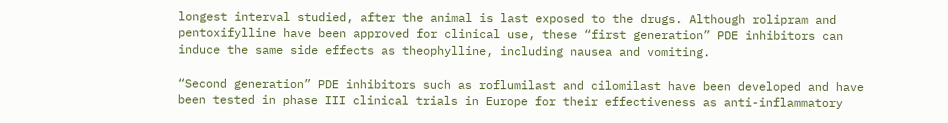longest interval studied, after the animal is last exposed to the drugs. Although rolipram and pentoxifylline have been approved for clinical use, these “first generation” PDE inhibitors can induce the same side effects as theophylline, including nausea and vomiting.

“Second generation” PDE inhibitors such as roflumilast and cilomilast have been developed and have been tested in phase III clinical trials in Europe for their effectiveness as anti-inflammatory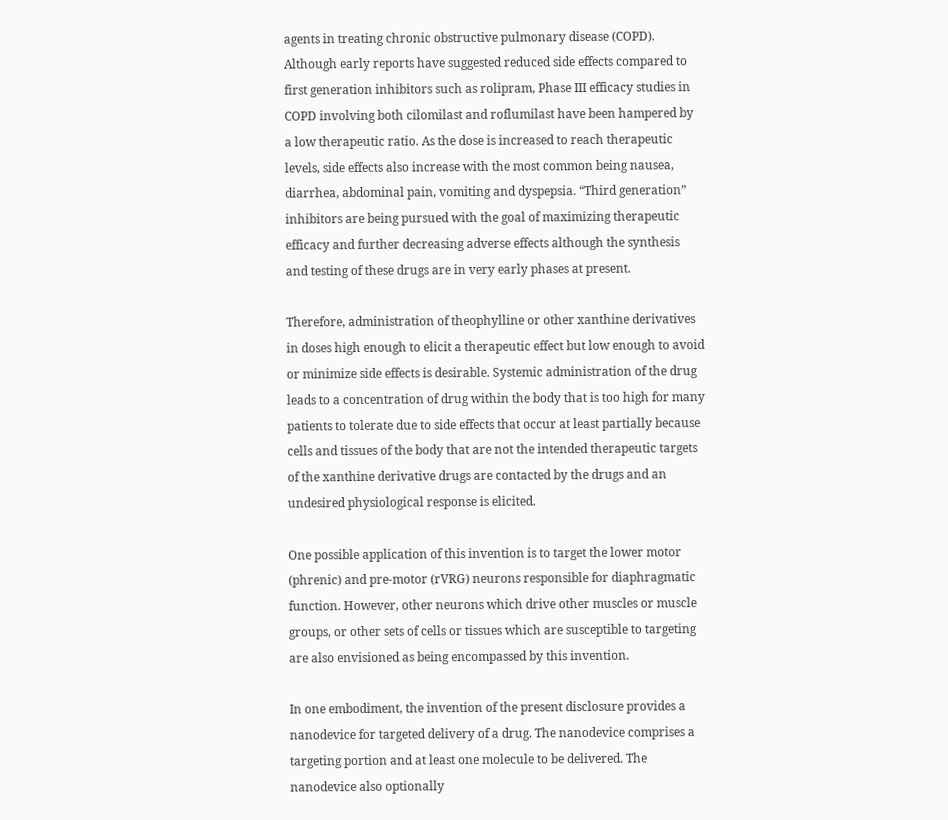agents in treating chronic obstructive pulmonary disease (COPD). Although early reports have suggested reduced side effects compared to first generation inhibitors such as rolipram, Phase III efficacy studies in COPD involving both cilomilast and roflumilast have been hampered by a low therapeutic ratio. As the dose is increased to reach therapeutic levels, side effects also increase with the most common being nausea, diarrhea, abdominal pain, vomiting and dyspepsia. “Third generation” inhibitors are being pursued with the goal of maximizing therapeutic efficacy and further decreasing adverse effects although the synthesis and testing of these drugs are in very early phases at present.

Therefore, administration of theophylline or other xanthine derivatives in doses high enough to elicit a therapeutic effect but low enough to avoid or minimize side effects is desirable. Systemic administration of the drug leads to a concentration of drug within the body that is too high for many patients to tolerate due to side effects that occur at least partially because cells and tissues of the body that are not the intended therapeutic targets of the xanthine derivative drugs are contacted by the drugs and an undesired physiological response is elicited.

One possible application of this invention is to target the lower motor (phrenic) and pre-motor (rVRG) neurons responsible for diaphragmatic function. However, other neurons which drive other muscles or muscle groups, or other sets of cells or tissues which are susceptible to targeting are also envisioned as being encompassed by this invention.

In one embodiment, the invention of the present disclosure provides a nanodevice for targeted delivery of a drug. The nanodevice comprises a targeting portion and at least one molecule to be delivered. The nanodevice also optionally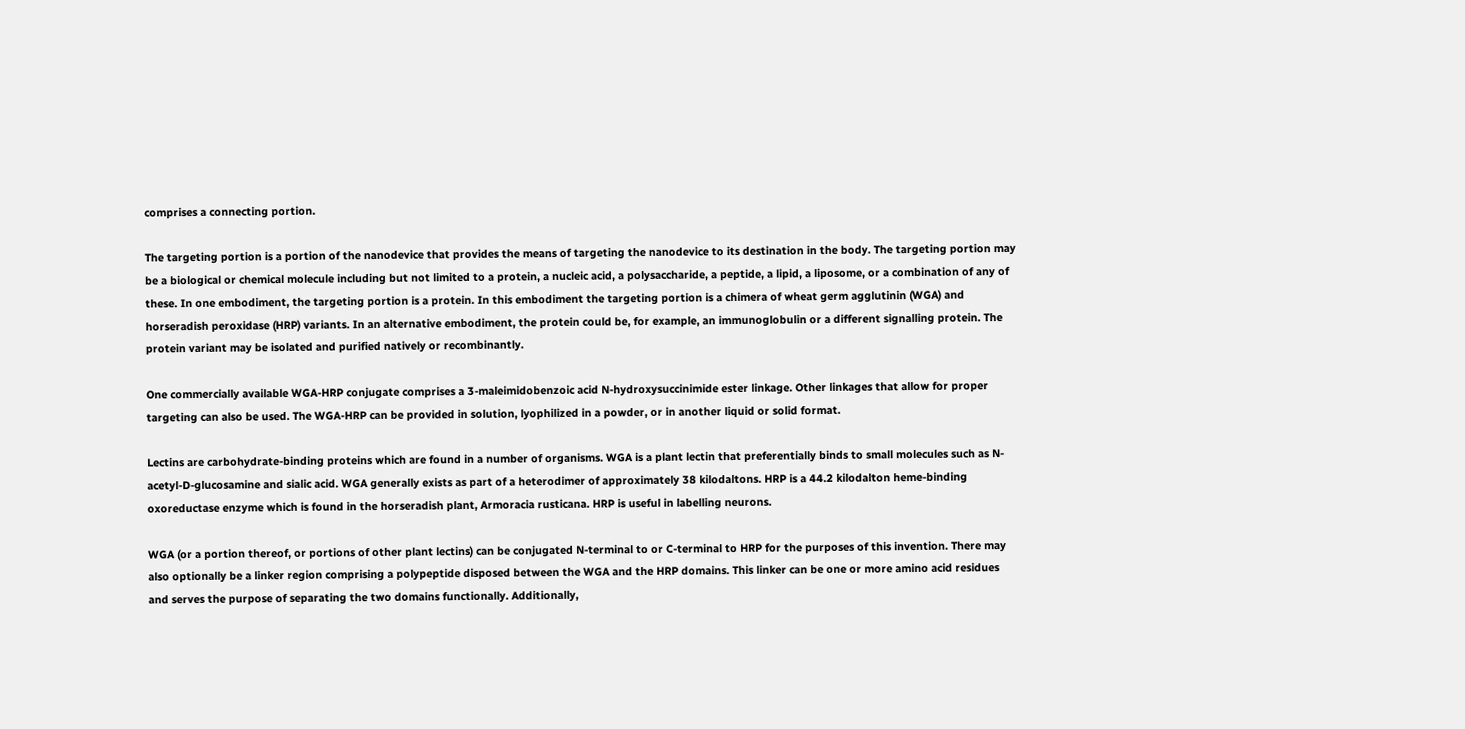comprises a connecting portion.

The targeting portion is a portion of the nanodevice that provides the means of targeting the nanodevice to its destination in the body. The targeting portion may be a biological or chemical molecule including but not limited to a protein, a nucleic acid, a polysaccharide, a peptide, a lipid, a liposome, or a combination of any of these. In one embodiment, the targeting portion is a protein. In this embodiment the targeting portion is a chimera of wheat germ agglutinin (WGA) and horseradish peroxidase (HRP) variants. In an alternative embodiment, the protein could be, for example, an immunoglobulin or a different signalling protein. The protein variant may be isolated and purified natively or recombinantly.

One commercially available WGA-HRP conjugate comprises a 3-maleimidobenzoic acid N-hydroxysuccinimide ester linkage. Other linkages that allow for proper targeting can also be used. The WGA-HRP can be provided in solution, lyophilized in a powder, or in another liquid or solid format.

Lectins are carbohydrate-binding proteins which are found in a number of organisms. WGA is a plant lectin that preferentially binds to small molecules such as N-acetyl-D-glucosamine and sialic acid. WGA generally exists as part of a heterodimer of approximately 38 kilodaltons. HRP is a 44.2 kilodalton heme-binding oxoreductase enzyme which is found in the horseradish plant, Armoracia rusticana. HRP is useful in labelling neurons.

WGA (or a portion thereof, or portions of other plant lectins) can be conjugated N-terminal to or C-terminal to HRP for the purposes of this invention. There may also optionally be a linker region comprising a polypeptide disposed between the WGA and the HRP domains. This linker can be one or more amino acid residues and serves the purpose of separating the two domains functionally. Additionally,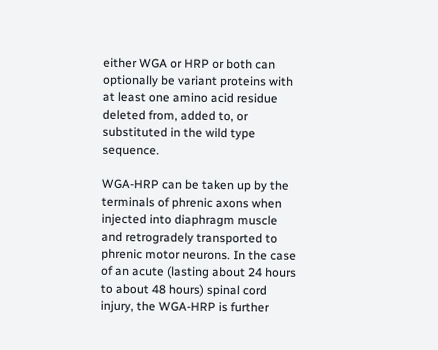either WGA or HRP or both can optionally be variant proteins with at least one amino acid residue deleted from, added to, or substituted in the wild type sequence.

WGA-HRP can be taken up by the terminals of phrenic axons when injected into diaphragm muscle and retrogradely transported to phrenic motor neurons. In the case of an acute (lasting about 24 hours to about 48 hours) spinal cord injury, the WGA-HRP is further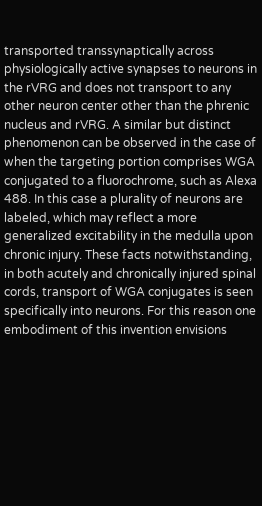transported transsynaptically across physiologically active synapses to neurons in the rVRG and does not transport to any other neuron center other than the phrenic nucleus and rVRG. A similar but distinct phenomenon can be observed in the case of when the targeting portion comprises WGA conjugated to a fluorochrome, such as Alexa 488. In this case a plurality of neurons are labeled, which may reflect a more generalized excitability in the medulla upon chronic injury. These facts notwithstanding, in both acutely and chronically injured spinal cords, transport of WGA conjugates is seen specifically into neurons. For this reason one embodiment of this invention envisions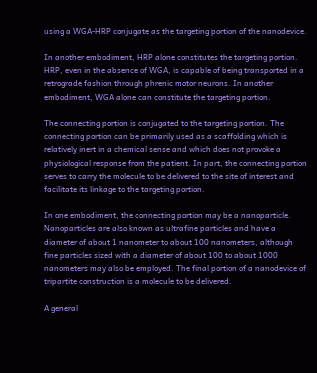using a WGA-HRP conjugate as the targeting portion of the nanodevice.

In another embodiment, HRP alone constitutes the targeting portion. HRP, even in the absence of WGA, is capable of being transported in a retrograde fashion through phrenic motor neurons. In another embodiment, WGA alone can constitute the targeting portion.

The connecting portion is conjugated to the targeting portion. The connecting portion can be primarily used as a scaffolding which is relatively inert in a chemical sense and which does not provoke a physiological response from the patient. In part, the connecting portion serves to carry the molecule to be delivered to the site of interest and facilitate its linkage to the targeting portion.

In one embodiment, the connecting portion may be a nanoparticle. Nanoparticles are also known as ultrafine particles and have a diameter of about 1 nanometer to about 100 nanometers, although fine particles sized with a diameter of about 100 to about 1000 nanometers may also be employed. The final portion of a nanodevice of tripartite construction is a molecule to be delivered.

A general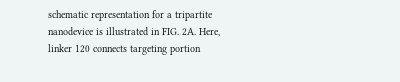schematic representation for a tripartite nanodevice is illustrated in FIG. 2A. Here, linker 120 connects targeting portion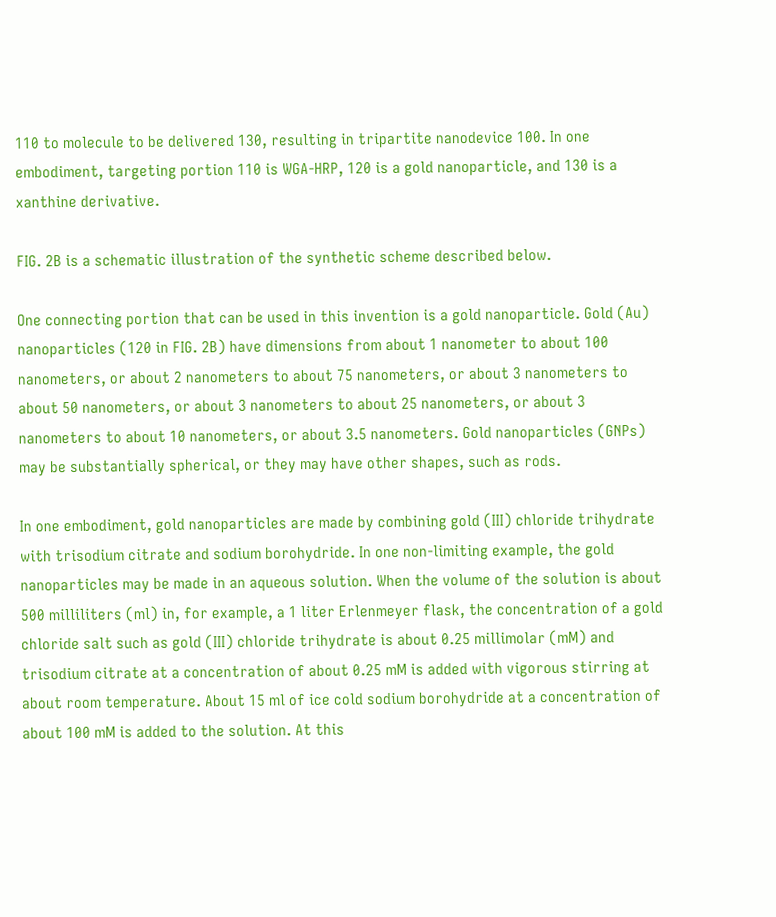110 to molecule to be delivered 130, resulting in tripartite nanodevice 100. In one embodiment, targeting portion 110 is WGA-HRP, 120 is a gold nanoparticle, and 130 is a xanthine derivative.

FIG. 2B is a schematic illustration of the synthetic scheme described below.

One connecting portion that can be used in this invention is a gold nanoparticle. Gold (Au) nanoparticles (120 in FIG. 2B) have dimensions from about 1 nanometer to about 100 nanometers, or about 2 nanometers to about 75 nanometers, or about 3 nanometers to about 50 nanometers, or about 3 nanometers to about 25 nanometers, or about 3 nanometers to about 10 nanometers, or about 3.5 nanometers. Gold nanoparticles (GNPs) may be substantially spherical, or they may have other shapes, such as rods.

In one embodiment, gold nanoparticles are made by combining gold (III) chloride trihydrate with trisodium citrate and sodium borohydride. In one non-limiting example, the gold nanoparticles may be made in an aqueous solution. When the volume of the solution is about 500 milliliters (ml) in, for example, a 1 liter Erlenmeyer flask, the concentration of a gold chloride salt such as gold (III) chloride trihydrate is about 0.25 millimolar (mM) and trisodium citrate at a concentration of about 0.25 mM is added with vigorous stirring at about room temperature. About 15 ml of ice cold sodium borohydride at a concentration of about 100 mM is added to the solution. At this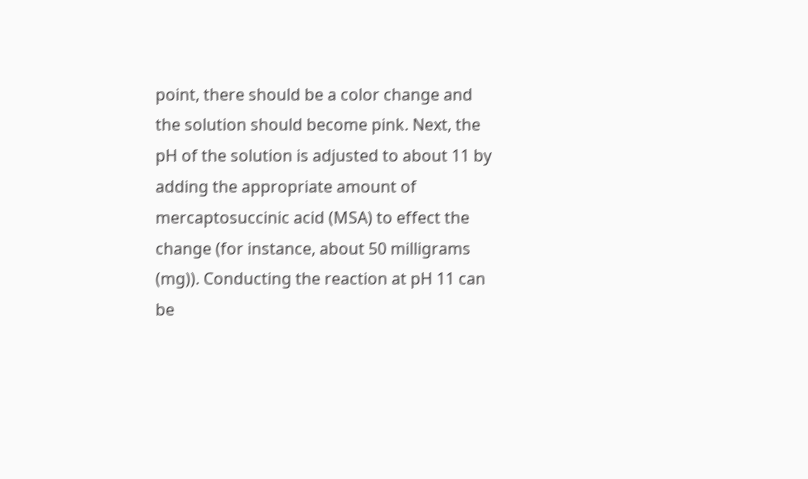point, there should be a color change and the solution should become pink. Next, the pH of the solution is adjusted to about 11 by adding the appropriate amount of mercaptosuccinic acid (MSA) to effect the change (for instance, about 50 milligrams (mg)). Conducting the reaction at pH 11 can be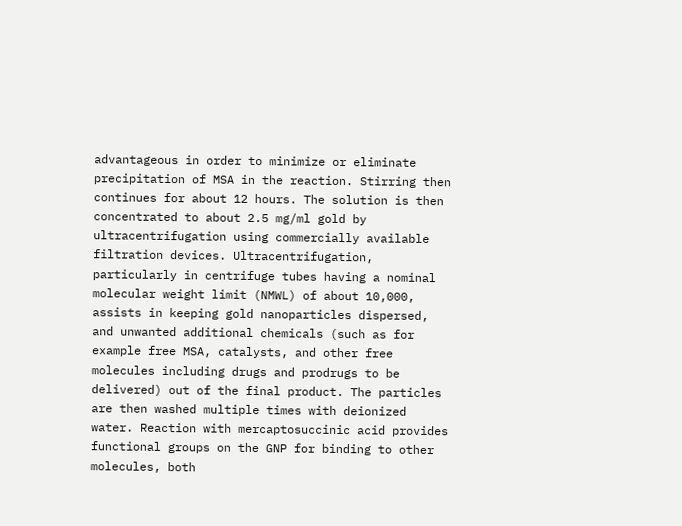advantageous in order to minimize or eliminate precipitation of MSA in the reaction. Stirring then continues for about 12 hours. The solution is then concentrated to about 2.5 mg/ml gold by ultracentrifugation using commercially available filtration devices. Ultracentrifugation, particularly in centrifuge tubes having a nominal molecular weight limit (NMWL) of about 10,000, assists in keeping gold nanoparticles dispersed, and unwanted additional chemicals (such as for example free MSA, catalysts, and other free molecules including drugs and prodrugs to be delivered) out of the final product. The particles are then washed multiple times with deionized water. Reaction with mercaptosuccinic acid provides functional groups on the GNP for binding to other molecules, both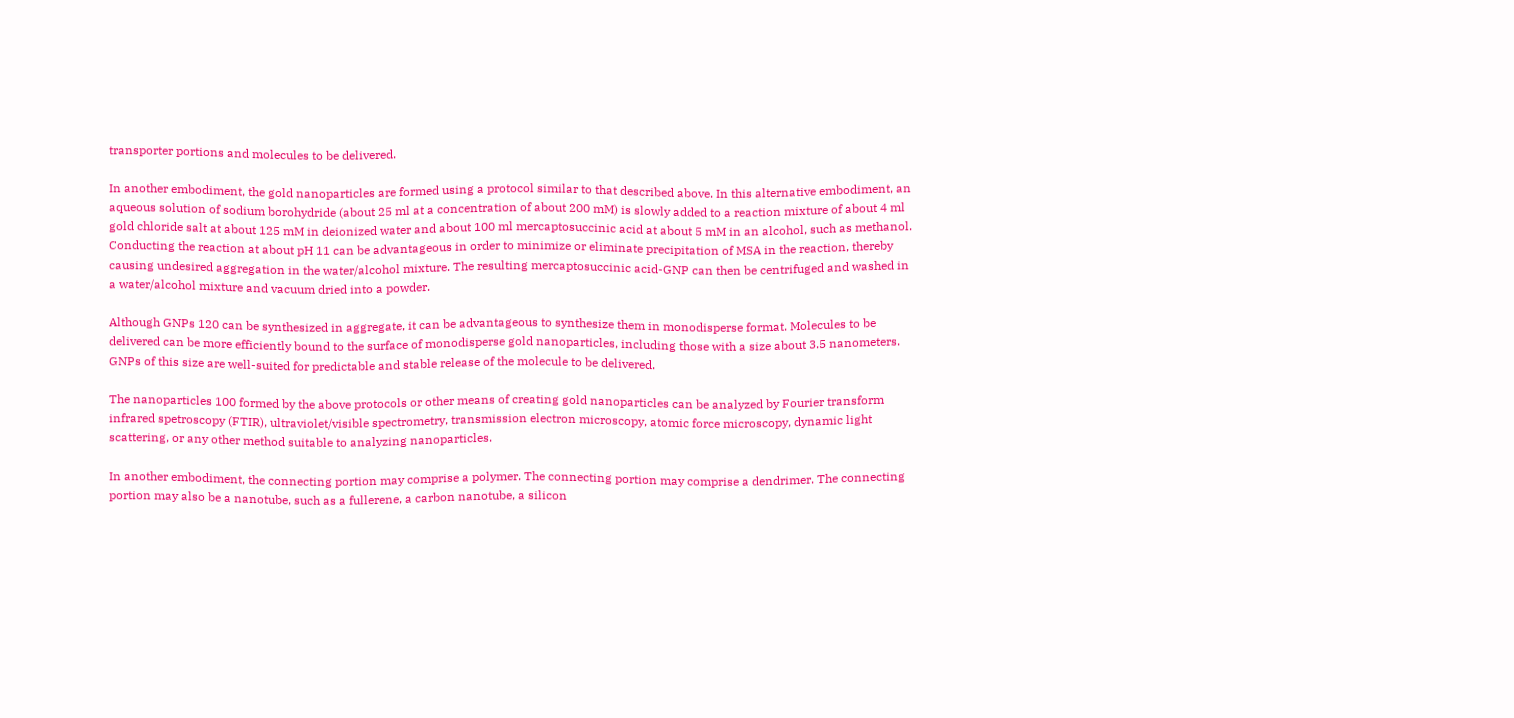transporter portions and molecules to be delivered.

In another embodiment, the gold nanoparticles are formed using a protocol similar to that described above. In this alternative embodiment, an aqueous solution of sodium borohydride (about 25 ml at a concentration of about 200 mM) is slowly added to a reaction mixture of about 4 ml gold chloride salt at about 125 mM in deionized water and about 100 ml mercaptosuccinic acid at about 5 mM in an alcohol, such as methanol. Conducting the reaction at about pH 11 can be advantageous in order to minimize or eliminate precipitation of MSA in the reaction, thereby causing undesired aggregation in the water/alcohol mixture. The resulting mercaptosuccinic acid-GNP can then be centrifuged and washed in a water/alcohol mixture and vacuum dried into a powder.

Although GNPs 120 can be synthesized in aggregate, it can be advantageous to synthesize them in monodisperse format. Molecules to be delivered can be more efficiently bound to the surface of monodisperse gold nanoparticles, including those with a size about 3.5 nanometers. GNPs of this size are well-suited for predictable and stable release of the molecule to be delivered.

The nanoparticles 100 formed by the above protocols or other means of creating gold nanoparticles can be analyzed by Fourier transform infrared spetroscopy (FTIR), ultraviolet/visible spectrometry, transmission electron microscopy, atomic force microscopy, dynamic light scattering, or any other method suitable to analyzing nanoparticles.

In another embodiment, the connecting portion may comprise a polymer. The connecting portion may comprise a dendrimer. The connecting portion may also be a nanotube, such as a fullerene, a carbon nanotube, a silicon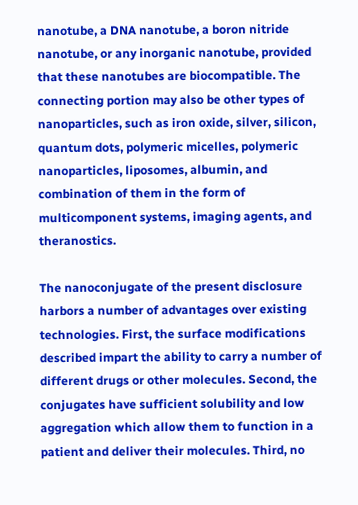nanotube, a DNA nanotube, a boron nitride nanotube, or any inorganic nanotube, provided that these nanotubes are biocompatible. The connecting portion may also be other types of nanoparticles, such as iron oxide, silver, silicon, quantum dots, polymeric micelles, polymeric nanoparticles, liposomes, albumin, and combination of them in the form of multicomponent systems, imaging agents, and theranostics.

The nanoconjugate of the present disclosure harbors a number of advantages over existing technologies. First, the surface modifications described impart the ability to carry a number of different drugs or other molecules. Second, the conjugates have sufficient solubility and low aggregation which allow them to function in a patient and deliver their molecules. Third, no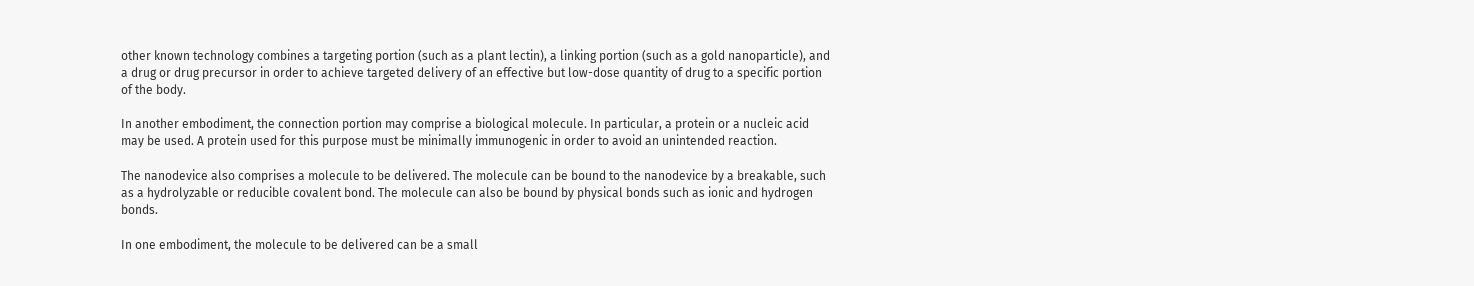other known technology combines a targeting portion (such as a plant lectin), a linking portion (such as a gold nanoparticle), and a drug or drug precursor in order to achieve targeted delivery of an effective but low-dose quantity of drug to a specific portion of the body.

In another embodiment, the connection portion may comprise a biological molecule. In particular, a protein or a nucleic acid may be used. A protein used for this purpose must be minimally immunogenic in order to avoid an unintended reaction.

The nanodevice also comprises a molecule to be delivered. The molecule can be bound to the nanodevice by a breakable, such as a hydrolyzable or reducible covalent bond. The molecule can also be bound by physical bonds such as ionic and hydrogen bonds.

In one embodiment, the molecule to be delivered can be a small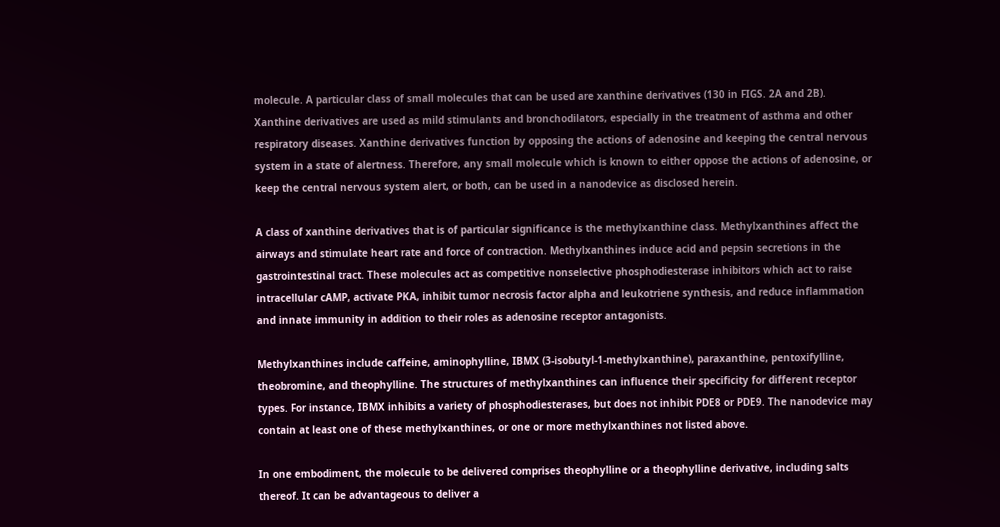molecule. A particular class of small molecules that can be used are xanthine derivatives (130 in FIGS. 2A and 2B). Xanthine derivatives are used as mild stimulants and bronchodilators, especially in the treatment of asthma and other respiratory diseases. Xanthine derivatives function by opposing the actions of adenosine and keeping the central nervous system in a state of alertness. Therefore, any small molecule which is known to either oppose the actions of adenosine, or keep the central nervous system alert, or both, can be used in a nanodevice as disclosed herein.

A class of xanthine derivatives that is of particular significance is the methylxanthine class. Methylxanthines affect the airways and stimulate heart rate and force of contraction. Methylxanthines induce acid and pepsin secretions in the gastrointestinal tract. These molecules act as competitive nonselective phosphodiesterase inhibitors which act to raise intracellular cAMP, activate PKA, inhibit tumor necrosis factor alpha and leukotriene synthesis, and reduce inflammation and innate immunity in addition to their roles as adenosine receptor antagonists.

Methylxanthines include caffeine, aminophylline, IBMX (3-isobutyl-1-methylxanthine), paraxanthine, pentoxifylline, theobromine, and theophylline. The structures of methylxanthines can influence their specificity for different receptor types. For instance, IBMX inhibits a variety of phosphodiesterases, but does not inhibit PDE8 or PDE9. The nanodevice may contain at least one of these methylxanthines, or one or more methylxanthines not listed above.

In one embodiment, the molecule to be delivered comprises theophylline or a theophylline derivative, including salts thereof. It can be advantageous to deliver a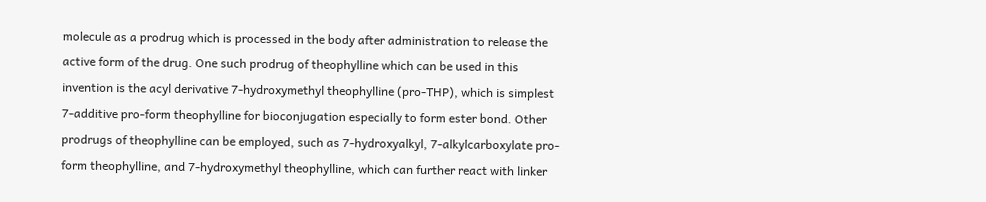molecule as a prodrug which is processed in the body after administration to release the active form of the drug. One such prodrug of theophylline which can be used in this invention is the acyl derivative 7-hydroxymethyl theophylline (pro-THP), which is simplest 7-additive pro-form theophylline for bioconjugation especially to form ester bond. Other prodrugs of theophylline can be employed, such as 7-hydroxyalkyl, 7-alkylcarboxylate pro-form theophylline, and 7-hydroxymethyl theophylline, which can further react with linker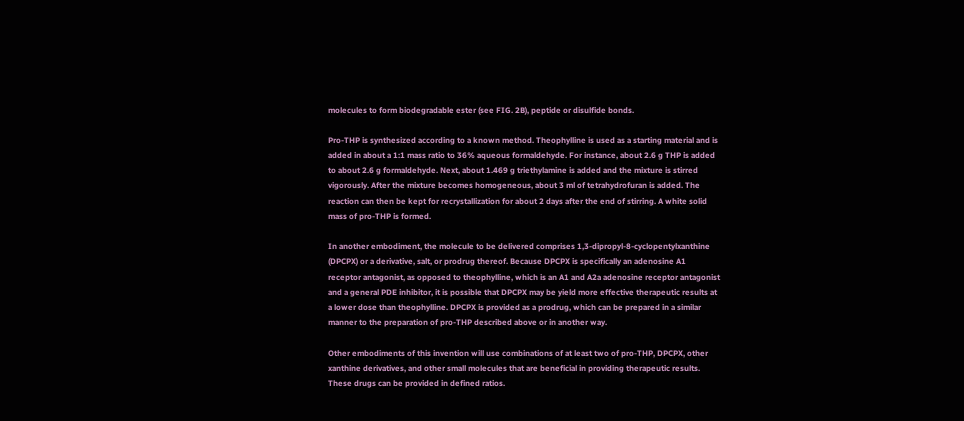molecules to form biodegradable ester (see FIG. 2B), peptide or disulfide bonds.

Pro-THP is synthesized according to a known method. Theophylline is used as a starting material and is added in about a 1:1 mass ratio to 36% aqueous formaldehyde. For instance, about 2.6 g THP is added to about 2.6 g formaldehyde. Next, about 1.469 g triethylamine is added and the mixture is stirred vigorously. After the mixture becomes homogeneous, about 3 ml of tetrahydrofuran is added. The reaction can then be kept for recrystallization for about 2 days after the end of stirring. A white solid mass of pro-THP is formed.

In another embodiment, the molecule to be delivered comprises 1,3-dipropyl-8-cyclopentylxanthine (DPCPX) or a derivative, salt, or prodrug thereof. Because DPCPX is specifically an adenosine A1 receptor antagonist, as opposed to theophylline, which is an A1 and A2a adenosine receptor antagonist and a general PDE inhibitor, it is possible that DPCPX may be yield more effective therapeutic results at a lower dose than theophylline. DPCPX is provided as a prodrug, which can be prepared in a similar manner to the preparation of pro-THP described above or in another way.

Other embodiments of this invention will use combinations of at least two of pro-THP, DPCPX, other xanthine derivatives, and other small molecules that are beneficial in providing therapeutic results. These drugs can be provided in defined ratios.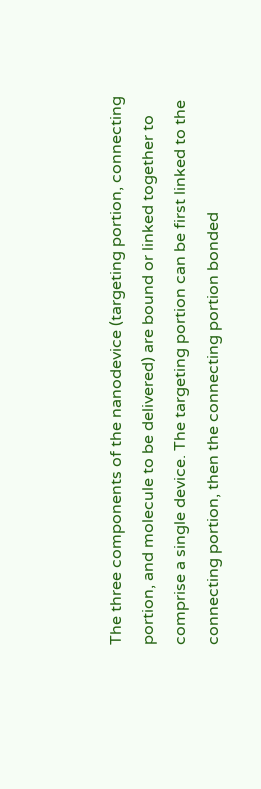The three components of the nanodevice (targeting portion, connecting portion, and molecule to be delivered) are bound or linked together to comprise a single device. The targeting portion can be first linked to the connecting portion, then the connecting portion bonded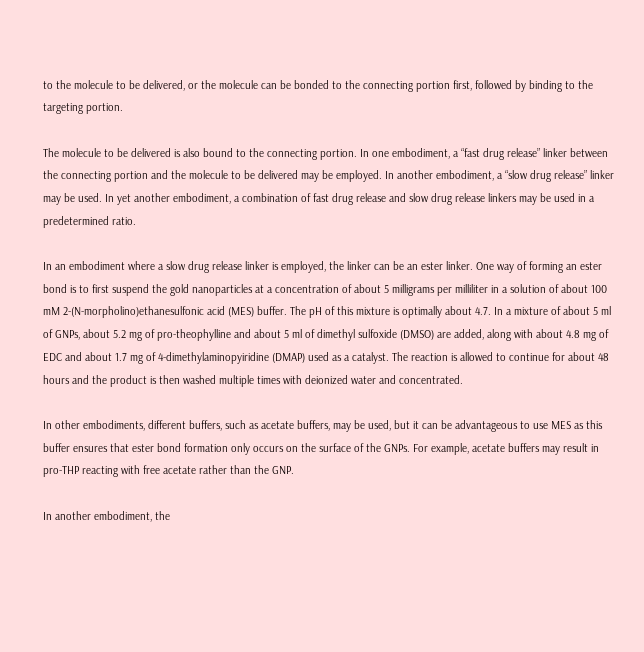to the molecule to be delivered, or the molecule can be bonded to the connecting portion first, followed by binding to the targeting portion.

The molecule to be delivered is also bound to the connecting portion. In one embodiment, a “fast drug release” linker between the connecting portion and the molecule to be delivered may be employed. In another embodiment, a “slow drug release” linker may be used. In yet another embodiment, a combination of fast drug release and slow drug release linkers may be used in a predetermined ratio.

In an embodiment where a slow drug release linker is employed, the linker can be an ester linker. One way of forming an ester bond is to first suspend the gold nanoparticles at a concentration of about 5 milligrams per milliliter in a solution of about 100 mM 2-(N-morpholino)ethanesulfonic acid (MES) buffer. The pH of this mixture is optimally about 4.7. In a mixture of about 5 ml of GNPs, about 5.2 mg of pro-theophylline and about 5 ml of dimethyl sulfoxide (DMSO) are added, along with about 4.8 mg of EDC and about 1.7 mg of 4-dimethylaminopyiridine (DMAP) used as a catalyst. The reaction is allowed to continue for about 48 hours and the product is then washed multiple times with deionized water and concentrated.

In other embodiments, different buffers, such as acetate buffers, may be used, but it can be advantageous to use MES as this buffer ensures that ester bond formation only occurs on the surface of the GNPs. For example, acetate buffers may result in pro-THP reacting with free acetate rather than the GNP.

In another embodiment, the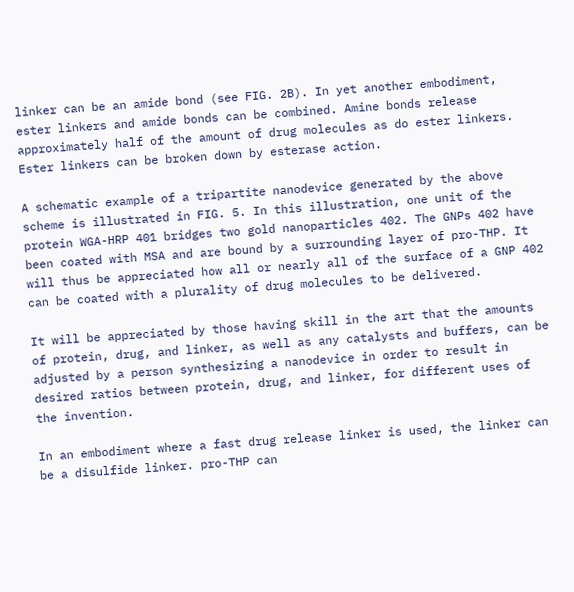linker can be an amide bond (see FIG. 2B). In yet another embodiment, ester linkers and amide bonds can be combined. Amine bonds release approximately half of the amount of drug molecules as do ester linkers. Ester linkers can be broken down by esterase action.

A schematic example of a tripartite nanodevice generated by the above scheme is illustrated in FIG. 5. In this illustration, one unit of the protein WGA-HRP 401 bridges two gold nanoparticles 402. The GNPs 402 have been coated with MSA and are bound by a surrounding layer of pro-THP. It will thus be appreciated how all or nearly all of the surface of a GNP 402 can be coated with a plurality of drug molecules to be delivered.

It will be appreciated by those having skill in the art that the amounts of protein, drug, and linker, as well as any catalysts and buffers, can be adjusted by a person synthesizing a nanodevice in order to result in desired ratios between protein, drug, and linker, for different uses of the invention.

In an embodiment where a fast drug release linker is used, the linker can be a disulfide linker. pro-THP can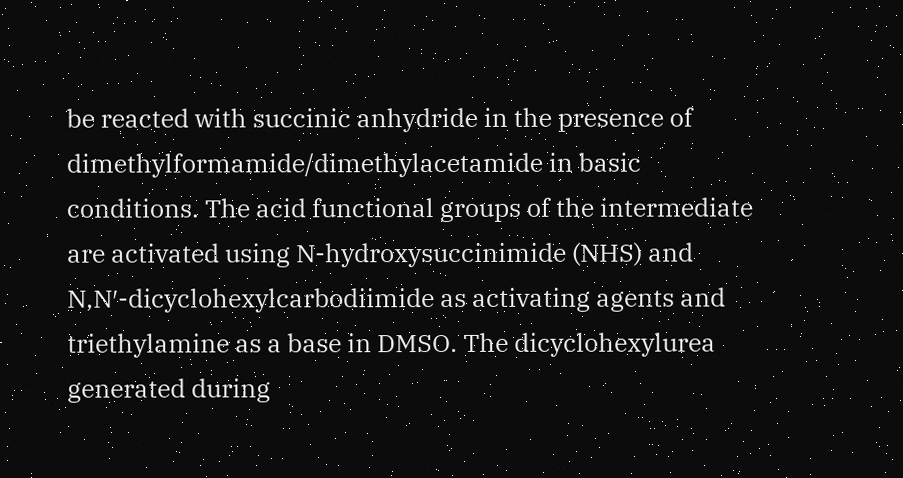be reacted with succinic anhydride in the presence of dimethylformamide/dimethylacetamide in basic conditions. The acid functional groups of the intermediate are activated using N-hydroxysuccinimide (NHS) and N,N′-dicyclohexylcarbodiimide as activating agents and triethylamine as a base in DMSO. The dicyclohexylurea generated during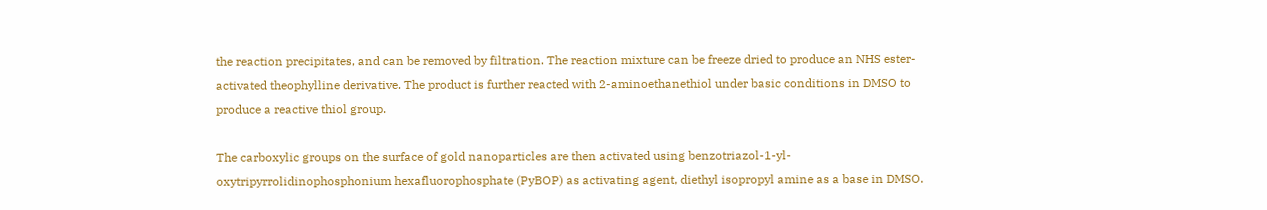the reaction precipitates, and can be removed by filtration. The reaction mixture can be freeze dried to produce an NHS ester-activated theophylline derivative. The product is further reacted with 2-aminoethanethiol under basic conditions in DMSO to produce a reactive thiol group.

The carboxylic groups on the surface of gold nanoparticles are then activated using benzotriazol-1-yl-oxytripyrrolidinophosphonium hexafluorophosphate (PyBOP) as activating agent, diethyl isopropyl amine as a base in DMSO.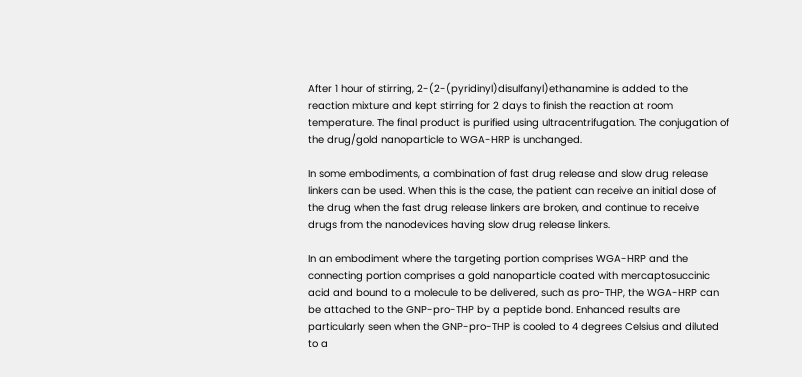After 1 hour of stirring, 2-(2-(pyridinyl)disulfanyl)ethanamine is added to the reaction mixture and kept stirring for 2 days to finish the reaction at room temperature. The final product is purified using ultracentrifugation. The conjugation of the drug/gold nanoparticle to WGA-HRP is unchanged.

In some embodiments, a combination of fast drug release and slow drug release linkers can be used. When this is the case, the patient can receive an initial dose of the drug when the fast drug release linkers are broken, and continue to receive drugs from the nanodevices having slow drug release linkers.

In an embodiment where the targeting portion comprises WGA-HRP and the connecting portion comprises a gold nanoparticle coated with mercaptosuccinic acid and bound to a molecule to be delivered, such as pro-THP, the WGA-HRP can be attached to the GNP-pro-THP by a peptide bond. Enhanced results are particularly seen when the GNP-pro-THP is cooled to 4 degrees Celsius and diluted to a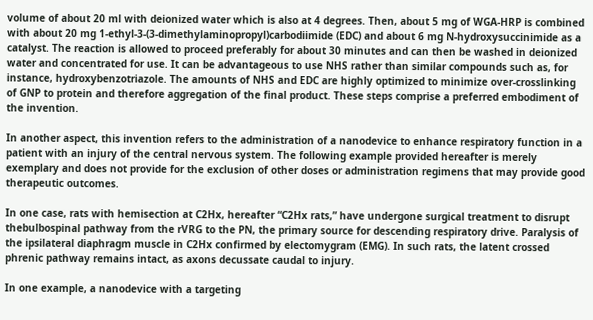volume of about 20 ml with deionized water which is also at 4 degrees. Then, about 5 mg of WGA-HRP is combined with about 20 mg 1-ethyl-3-(3-dimethylaminopropyl)carbodiimide (EDC) and about 6 mg N-hydroxysuccinimide as a catalyst. The reaction is allowed to proceed preferably for about 30 minutes and can then be washed in deionized water and concentrated for use. It can be advantageous to use NHS rather than similar compounds such as, for instance, hydroxybenzotriazole. The amounts of NHS and EDC are highly optimized to minimize over-crosslinking of GNP to protein and therefore aggregation of the final product. These steps comprise a preferred embodiment of the invention.

In another aspect, this invention refers to the administration of a nanodevice to enhance respiratory function in a patient with an injury of the central nervous system. The following example provided hereafter is merely exemplary and does not provide for the exclusion of other doses or administration regimens that may provide good therapeutic outcomes.

In one case, rats with hemisection at C2Hx, hereafter “C2Hx rats,” have undergone surgical treatment to disrupt thebulbospinal pathway from the rVRG to the PN, the primary source for descending respiratory drive. Paralysis of the ipsilateral diaphragm muscle in C2Hx confirmed by electomygram (EMG). In such rats, the latent crossed phrenic pathway remains intact, as axons decussate caudal to injury.

In one example, a nanodevice with a targeting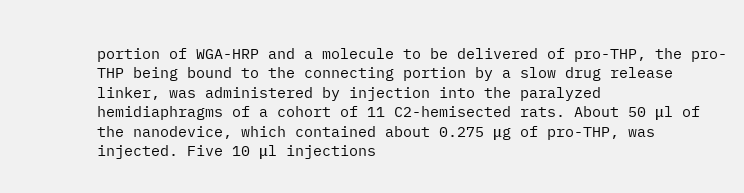portion of WGA-HRP and a molecule to be delivered of pro-THP, the pro-THP being bound to the connecting portion by a slow drug release linker, was administered by injection into the paralyzed hemidiaphragms of a cohort of 11 C2-hemisected rats. About 50 μl of the nanodevice, which contained about 0.275 μg of pro-THP, was injected. Five 10 μl injections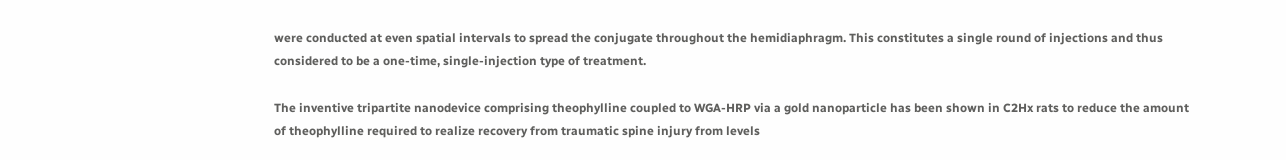were conducted at even spatial intervals to spread the conjugate throughout the hemidiaphragm. This constitutes a single round of injections and thus considered to be a one-time, single-injection type of treatment.

The inventive tripartite nanodevice comprising theophylline coupled to WGA-HRP via a gold nanoparticle has been shown in C2Hx rats to reduce the amount of theophylline required to realize recovery from traumatic spine injury from levels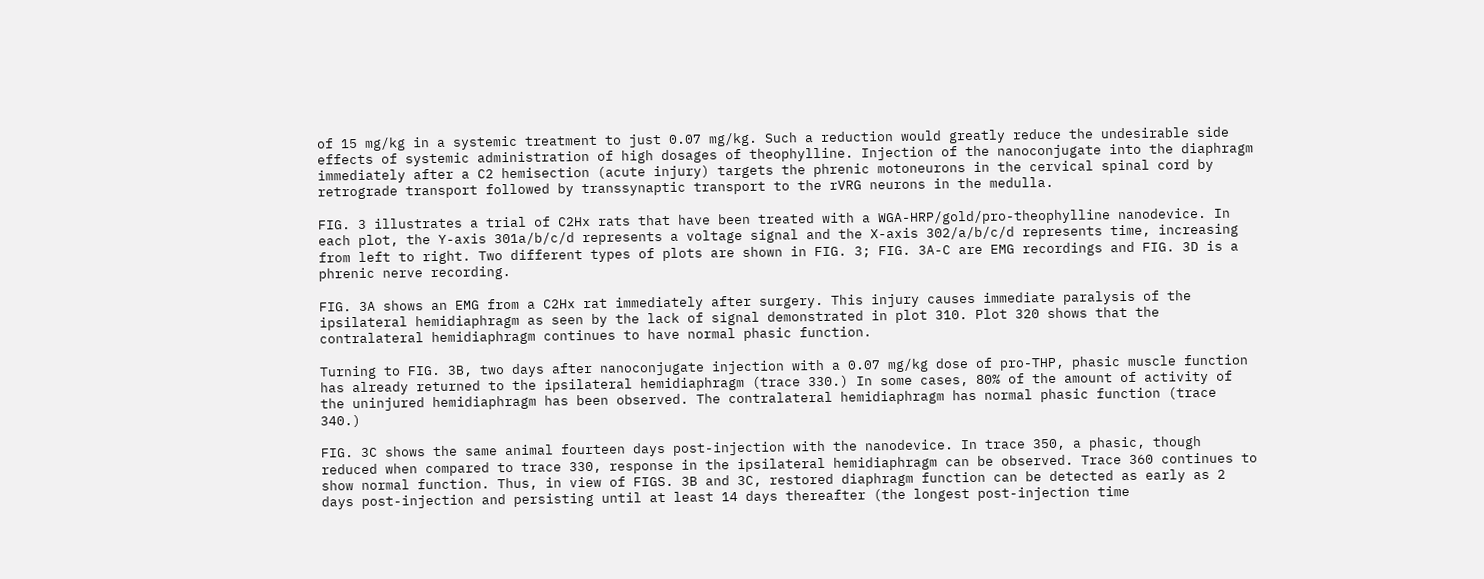of 15 mg/kg in a systemic treatment to just 0.07 mg/kg. Such a reduction would greatly reduce the undesirable side effects of systemic administration of high dosages of theophylline. Injection of the nanoconjugate into the diaphragm immediately after a C2 hemisection (acute injury) targets the phrenic motoneurons in the cervical spinal cord by retrograde transport followed by transsynaptic transport to the rVRG neurons in the medulla.

FIG. 3 illustrates a trial of C2Hx rats that have been treated with a WGA-HRP/gold/pro-theophylline nanodevice. In each plot, the Y-axis 301a/b/c/d represents a voltage signal and the X-axis 302/a/b/c/d represents time, increasing from left to right. Two different types of plots are shown in FIG. 3; FIG. 3A-C are EMG recordings and FIG. 3D is a phrenic nerve recording.

FIG. 3A shows an EMG from a C2Hx rat immediately after surgery. This injury causes immediate paralysis of the ipsilateral hemidiaphragm as seen by the lack of signal demonstrated in plot 310. Plot 320 shows that the contralateral hemidiaphragm continues to have normal phasic function.

Turning to FIG. 3B, two days after nanoconjugate injection with a 0.07 mg/kg dose of pro-THP, phasic muscle function has already returned to the ipsilateral hemidiaphragm (trace 330.) In some cases, 80% of the amount of activity of the uninjured hemidiaphragm has been observed. The contralateral hemidiaphragm has normal phasic function (trace 340.)

FIG. 3C shows the same animal fourteen days post-injection with the nanodevice. In trace 350, a phasic, though reduced when compared to trace 330, response in the ipsilateral hemidiaphragm can be observed. Trace 360 continues to show normal function. Thus, in view of FIGS. 3B and 3C, restored diaphragm function can be detected as early as 2 days post-injection and persisting until at least 14 days thereafter (the longest post-injection time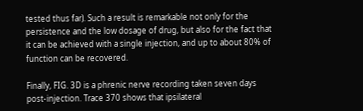tested thus far). Such a result is remarkable not only for the persistence and the low dosage of drug, but also for the fact that it can be achieved with a single injection, and up to about 80% of function can be recovered.

Finally, FIG. 3D is a phrenic nerve recording taken seven days post-injection. Trace 370 shows that ipsilateral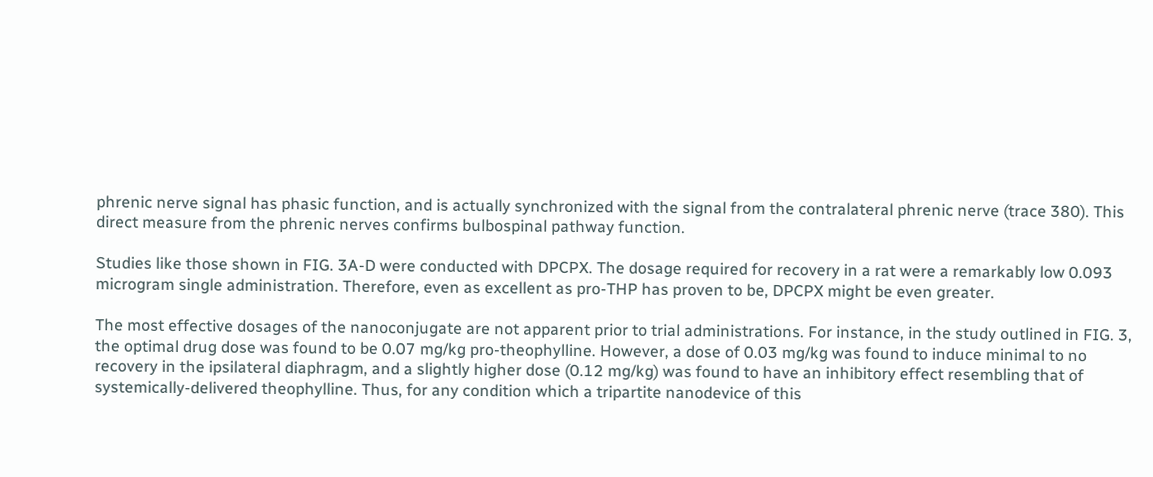phrenic nerve signal has phasic function, and is actually synchronized with the signal from the contralateral phrenic nerve (trace 380). This direct measure from the phrenic nerves confirms bulbospinal pathway function.

Studies like those shown in FIG. 3A-D were conducted with DPCPX. The dosage required for recovery in a rat were a remarkably low 0.093 microgram single administration. Therefore, even as excellent as pro-THP has proven to be, DPCPX might be even greater.

The most effective dosages of the nanoconjugate are not apparent prior to trial administrations. For instance, in the study outlined in FIG. 3, the optimal drug dose was found to be 0.07 mg/kg pro-theophylline. However, a dose of 0.03 mg/kg was found to induce minimal to no recovery in the ipsilateral diaphragm, and a slightly higher dose (0.12 mg/kg) was found to have an inhibitory effect resembling that of systemically-delivered theophylline. Thus, for any condition which a tripartite nanodevice of this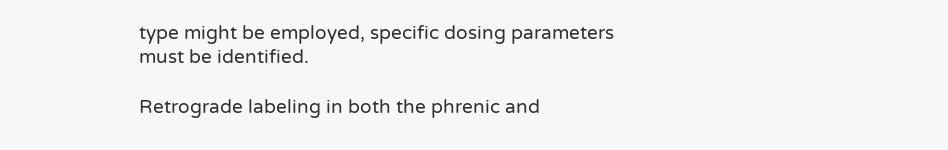type might be employed, specific dosing parameters must be identified.

Retrograde labeling in both the phrenic and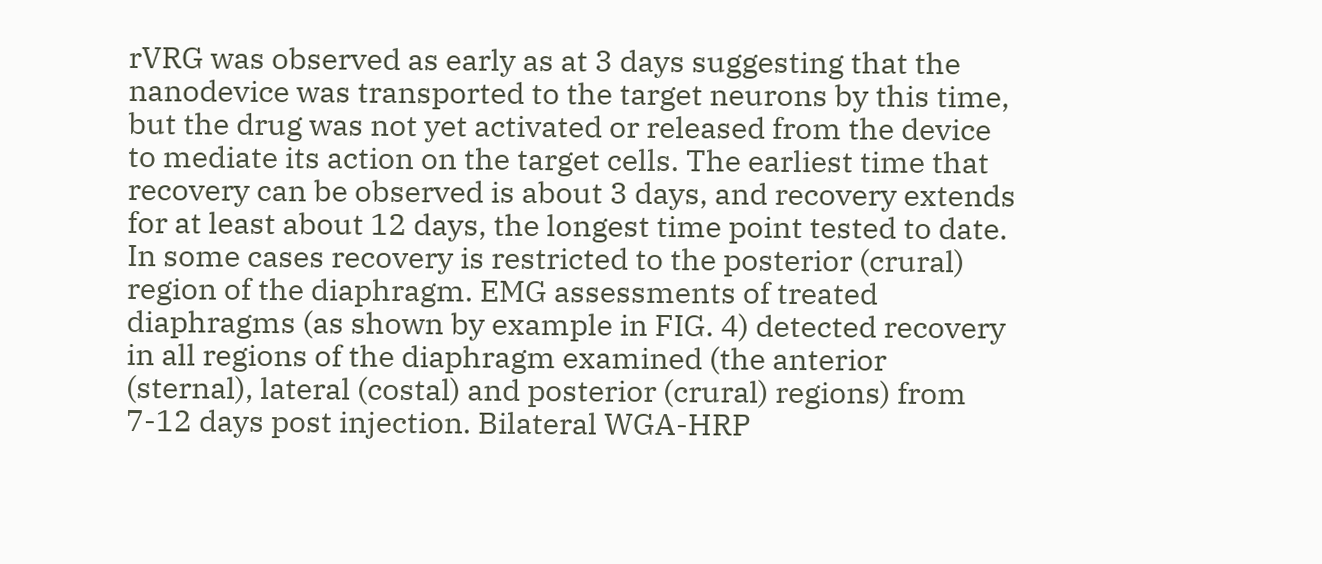rVRG was observed as early as at 3 days suggesting that the nanodevice was transported to the target neurons by this time, but the drug was not yet activated or released from the device to mediate its action on the target cells. The earliest time that recovery can be observed is about 3 days, and recovery extends for at least about 12 days, the longest time point tested to date. In some cases recovery is restricted to the posterior (crural) region of the diaphragm. EMG assessments of treated diaphragms (as shown by example in FIG. 4) detected recovery in all regions of the diaphragm examined (the anterior (sternal), lateral (costal) and posterior (crural) regions) from 7-12 days post injection. Bilateral WGA-HRP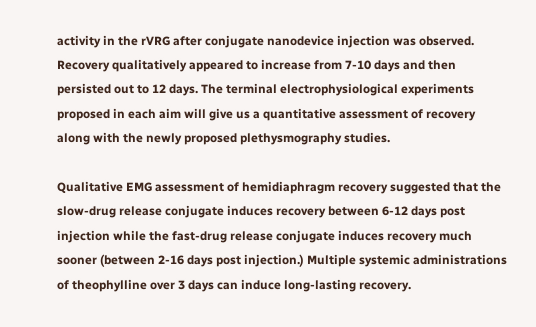activity in the rVRG after conjugate nanodevice injection was observed. Recovery qualitatively appeared to increase from 7-10 days and then persisted out to 12 days. The terminal electrophysiological experiments proposed in each aim will give us a quantitative assessment of recovery along with the newly proposed plethysmography studies.

Qualitative EMG assessment of hemidiaphragm recovery suggested that the slow-drug release conjugate induces recovery between 6-12 days post injection while the fast-drug release conjugate induces recovery much sooner (between 2-16 days post injection.) Multiple systemic administrations of theophylline over 3 days can induce long-lasting recovery.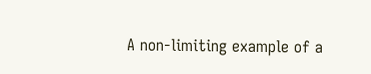A non-limiting example of a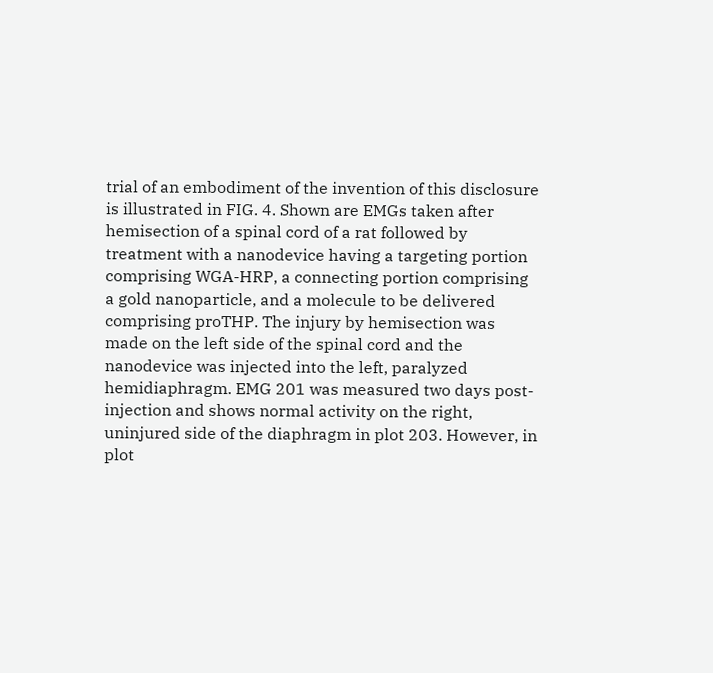trial of an embodiment of the invention of this disclosure is illustrated in FIG. 4. Shown are EMGs taken after hemisection of a spinal cord of a rat followed by treatment with a nanodevice having a targeting portion comprising WGA-HRP, a connecting portion comprising a gold nanoparticle, and a molecule to be delivered comprising proTHP. The injury by hemisection was made on the left side of the spinal cord and the nanodevice was injected into the left, paralyzed hemidiaphragm. EMG 201 was measured two days post-injection and shows normal activity on the right, uninjured side of the diaphragm in plot 203. However, in plot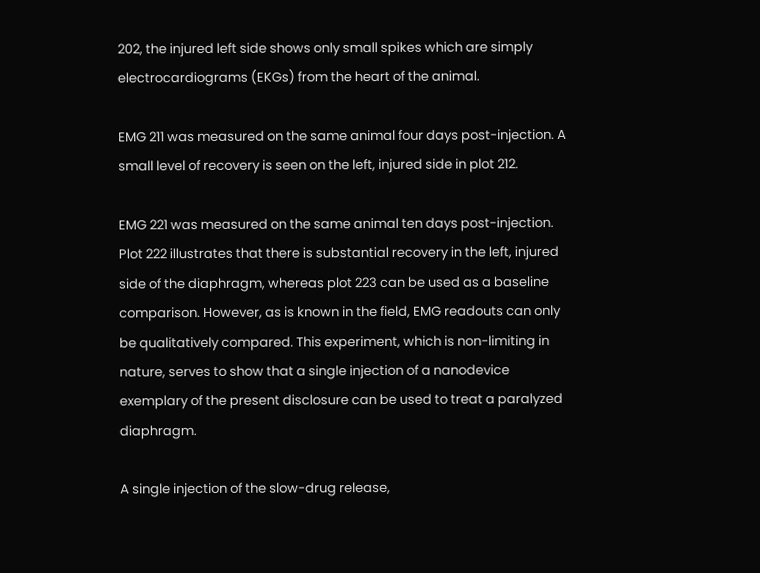202, the injured left side shows only small spikes which are simply electrocardiograms (EKGs) from the heart of the animal.

EMG 211 was measured on the same animal four days post-injection. A small level of recovery is seen on the left, injured side in plot 212.

EMG 221 was measured on the same animal ten days post-injection. Plot 222 illustrates that there is substantial recovery in the left, injured side of the diaphragm, whereas plot 223 can be used as a baseline comparison. However, as is known in the field, EMG readouts can only be qualitatively compared. This experiment, which is non-limiting in nature, serves to show that a single injection of a nanodevice exemplary of the present disclosure can be used to treat a paralyzed diaphragm.

A single injection of the slow-drug release,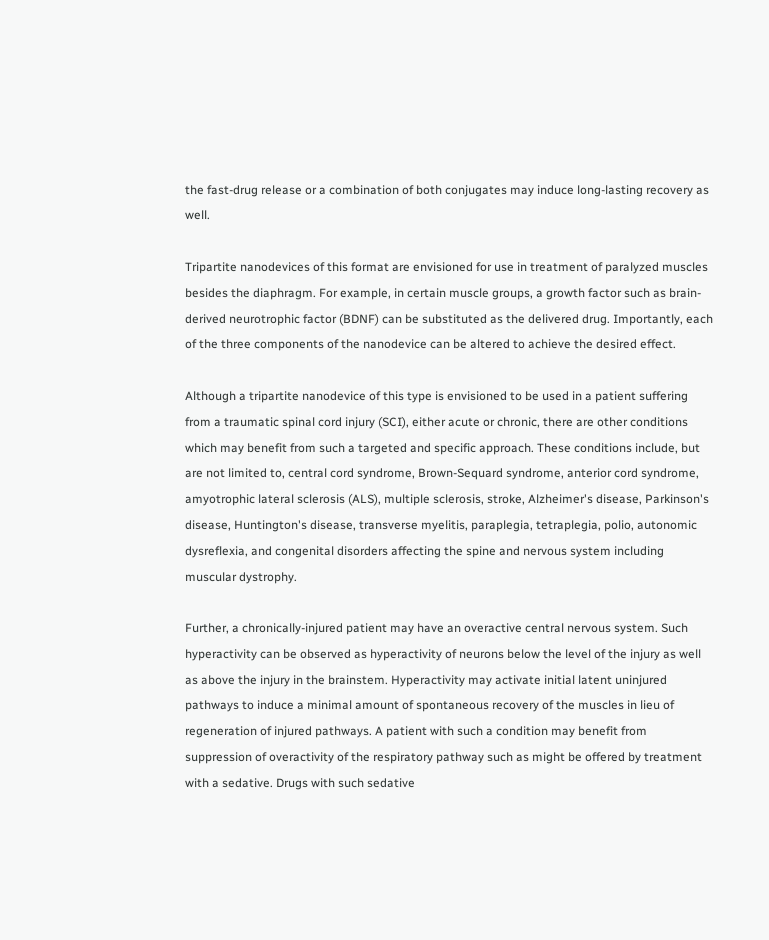the fast-drug release or a combination of both conjugates may induce long-lasting recovery as well.

Tripartite nanodevices of this format are envisioned for use in treatment of paralyzed muscles besides the diaphragm. For example, in certain muscle groups, a growth factor such as brain-derived neurotrophic factor (BDNF) can be substituted as the delivered drug. Importantly, each of the three components of the nanodevice can be altered to achieve the desired effect.

Although a tripartite nanodevice of this type is envisioned to be used in a patient suffering from a traumatic spinal cord injury (SCI), either acute or chronic, there are other conditions which may benefit from such a targeted and specific approach. These conditions include, but are not limited to, central cord syndrome, Brown-Sequard syndrome, anterior cord syndrome, amyotrophic lateral sclerosis (ALS), multiple sclerosis, stroke, Alzheimer's disease, Parkinson's disease, Huntington's disease, transverse myelitis, paraplegia, tetraplegia, polio, autonomic dysreflexia, and congenital disorders affecting the spine and nervous system including muscular dystrophy.

Further, a chronically-injured patient may have an overactive central nervous system. Such hyperactivity can be observed as hyperactivity of neurons below the level of the injury as well as above the injury in the brainstem. Hyperactivity may activate initial latent uninjured pathways to induce a minimal amount of spontaneous recovery of the muscles in lieu of regeneration of injured pathways. A patient with such a condition may benefit from suppression of overactivity of the respiratory pathway such as might be offered by treatment with a sedative. Drugs with such sedative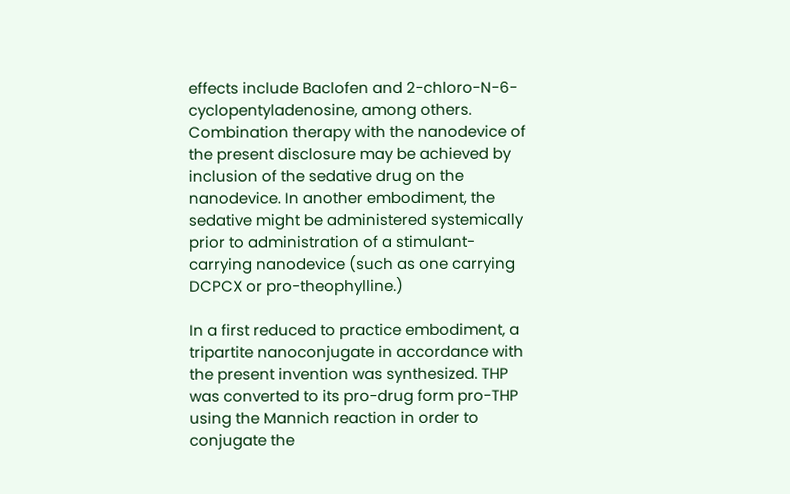effects include Baclofen and 2-chloro-N-6-cyclopentyladenosine, among others. Combination therapy with the nanodevice of the present disclosure may be achieved by inclusion of the sedative drug on the nanodevice. In another embodiment, the sedative might be administered systemically prior to administration of a stimulant-carrying nanodevice (such as one carrying DCPCX or pro-theophylline.)

In a first reduced to practice embodiment, a tripartite nanoconjugate in accordance with the present invention was synthesized. THP was converted to its pro-drug form pro-THP using the Mannich reaction in order to conjugate the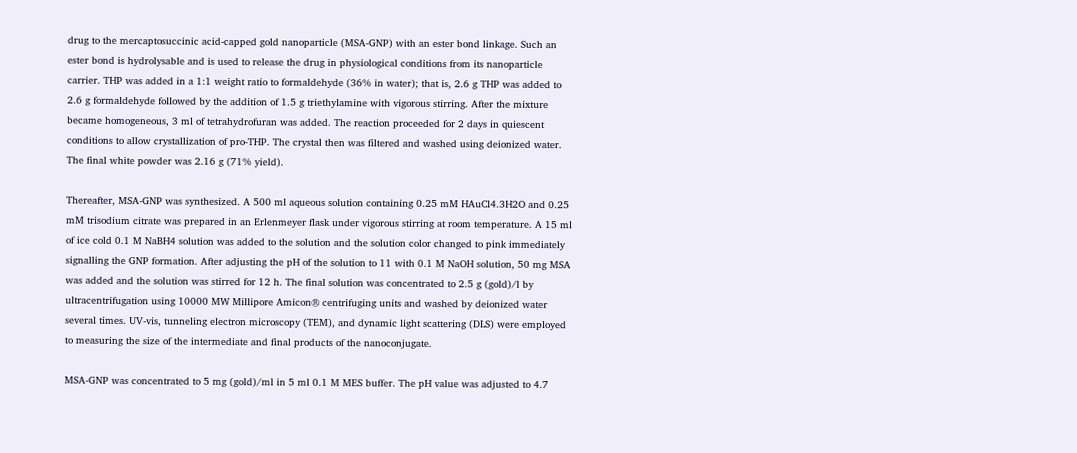drug to the mercaptosuccinic acid-capped gold nanoparticle (MSA-GNP) with an ester bond linkage. Such an ester bond is hydrolysable and is used to release the drug in physiological conditions from its nanoparticle carrier. THP was added in a 1:1 weight ratio to formaldehyde (36% in water); that is, 2.6 g THP was added to 2.6 g formaldehyde followed by the addition of 1.5 g triethylamine with vigorous stirring. After the mixture became homogeneous, 3 ml of tetrahydrofuran was added. The reaction proceeded for 2 days in quiescent conditions to allow crystallization of pro-THP. The crystal then was filtered and washed using deionized water. The final white powder was 2.16 g (71% yield).

Thereafter, MSA-GNP was synthesized. A 500 ml aqueous solution containing 0.25 mM HAuCl4.3H2O and 0.25 mM trisodium citrate was prepared in an Erlenmeyer flask under vigorous stirring at room temperature. A 15 ml of ice cold 0.1 M NaBH4 solution was added to the solution and the solution color changed to pink immediately signalling the GNP formation. After adjusting the pH of the solution to 11 with 0.1 M NaOH solution, 50 mg MSA was added and the solution was stirred for 12 h. The final solution was concentrated to 2.5 g (gold)/l by ultracentrifugation using 10000 MW Millipore Amicon® centrifuging units and washed by deionized water several times. UV-vis, tunneling electron microscopy (TEM), and dynamic light scattering (DLS) were employed to measuring the size of the intermediate and final products of the nanoconjugate.

MSA-GNP was concentrated to 5 mg (gold)/ml in 5 ml 0.1 M MES buffer. The pH value was adjusted to 4.7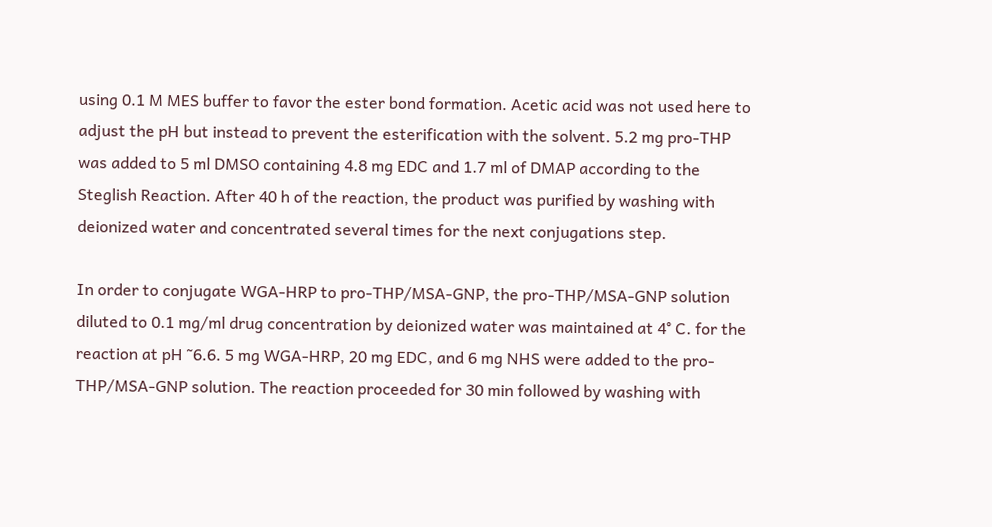using 0.1 M MES buffer to favor the ester bond formation. Acetic acid was not used here to adjust the pH but instead to prevent the esterification with the solvent. 5.2 mg pro-THP was added to 5 ml DMSO containing 4.8 mg EDC and 1.7 ml of DMAP according to the Steglish Reaction. After 40 h of the reaction, the product was purified by washing with deionized water and concentrated several times for the next conjugations step.

In order to conjugate WGA-HRP to pro-THP/MSA-GNP, the pro-THP/MSA-GNP solution diluted to 0.1 mg/ml drug concentration by deionized water was maintained at 4° C. for the reaction at pH ˜6.6. 5 mg WGA-HRP, 20 mg EDC, and 6 mg NHS were added to the pro-THP/MSA-GNP solution. The reaction proceeded for 30 min followed by washing with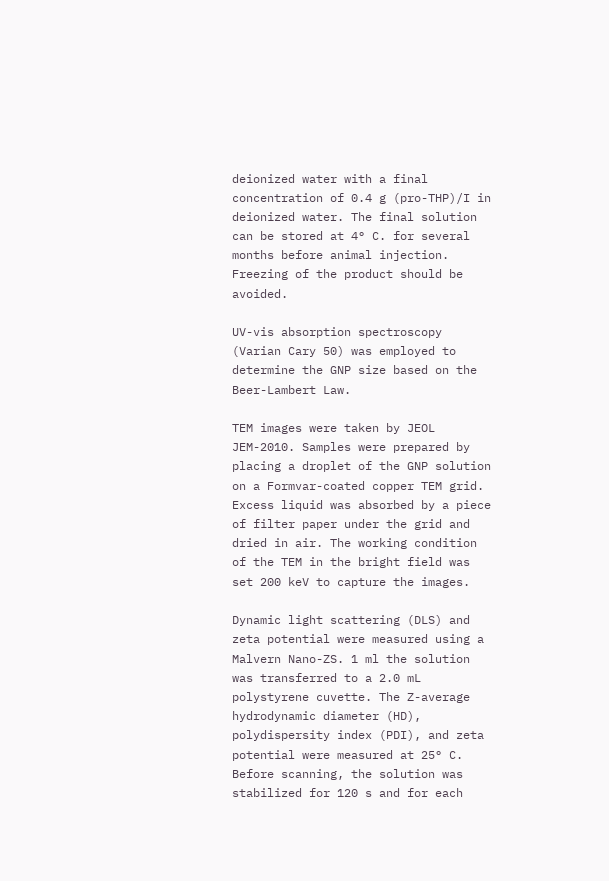deionized water with a final concentration of 0.4 g (pro-THP)/I in deionized water. The final solution can be stored at 4° C. for several months before animal injection. Freezing of the product should be avoided.

UV-vis absorption spectroscopy (Varian Cary 50) was employed to determine the GNP size based on the Beer-Lambert Law.

TEM images were taken by JEOL JEM-2010. Samples were prepared by placing a droplet of the GNP solution on a Formvar-coated copper TEM grid. Excess liquid was absorbed by a piece of filter paper under the grid and dried in air. The working condition of the TEM in the bright field was set 200 keV to capture the images.

Dynamic light scattering (DLS) and zeta potential were measured using a Malvern Nano-ZS. 1 ml the solution was transferred to a 2.0 mL polystyrene cuvette. The Z-average hydrodynamic diameter (HD), polydispersity index (PDI), and zeta potential were measured at 25° C. Before scanning, the solution was stabilized for 120 s and for each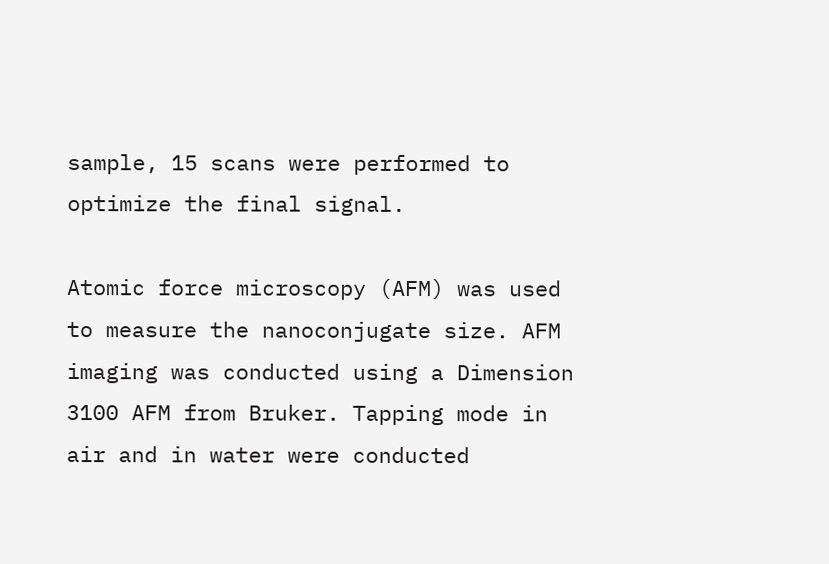sample, 15 scans were performed to optimize the final signal.

Atomic force microscopy (AFM) was used to measure the nanoconjugate size. AFM imaging was conducted using a Dimension 3100 AFM from Bruker. Tapping mode in air and in water were conducted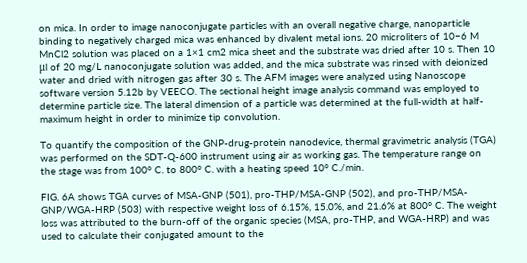on mica. In order to image nanoconjugate particles with an overall negative charge, nanoparticle binding to negatively charged mica was enhanced by divalent metal ions. 20 microliters of 10−6 M MnCl2 solution was placed on a 1×1 cm2 mica sheet and the substrate was dried after 10 s. Then 10 μl of 20 mg/L nanoconjugate solution was added, and the mica substrate was rinsed with deionized water and dried with nitrogen gas after 30 s. The AFM images were analyzed using Nanoscope software version 5.12b by VEECO. The sectional height image analysis command was employed to determine particle size. The lateral dimension of a particle was determined at the full-width at half-maximum height in order to minimize tip convolution.

To quantify the composition of the GNP-drug-protein nanodevice, thermal gravimetric analysis (TGA) was performed on the SDT-Q-600 instrument using air as working gas. The temperature range on the stage was from 100° C. to 800° C. with a heating speed 10° C./min.

FIG. 6A shows TGA curves of MSA-GNP (501), pro-THP/MSA-GNP (502), and pro-THP/MSA-GNP/WGA-HRP (503) with respective weight loss of 6.15%, 15.0%, and 21.6% at 800° C. The weight loss was attributed to the burn-off of the organic species (MSA, pro-THP, and WGA-HRP) and was used to calculate their conjugated amount to the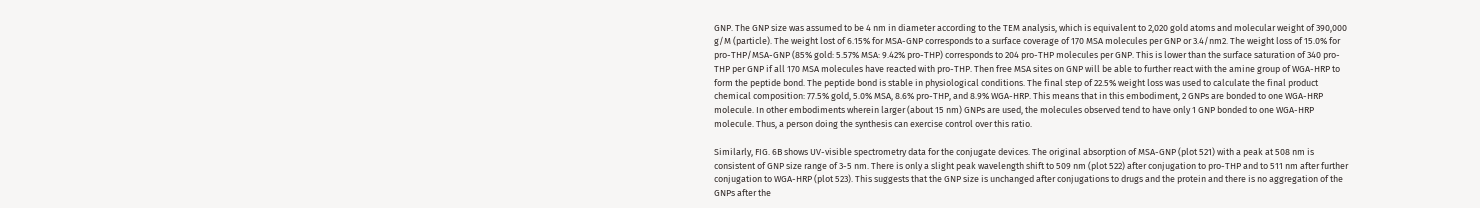GNP. The GNP size was assumed to be 4 nm in diameter according to the TEM analysis, which is equivalent to 2,020 gold atoms and molecular weight of 390,000 g/M (particle). The weight lost of 6.15% for MSA-GNP corresponds to a surface coverage of 170 MSA molecules per GNP or 3.4/nm2. The weight loss of 15.0% for pro-THP/MSA-GNP (85% gold: 5.57% MSA: 9.42% pro-THP) corresponds to 204 pro-THP molecules per GNP. This is lower than the surface saturation of 340 pro-THP per GNP if all 170 MSA molecules have reacted with pro-THP. Then free MSA sites on GNP will be able to further react with the amine group of WGA-HRP to form the peptide bond. The peptide bond is stable in physiological conditions. The final step of 22.5% weight loss was used to calculate the final product chemical composition: 77.5% gold, 5.0% MSA, 8.6% pro-THP, and 8.9% WGA-HRP. This means that in this embodiment, 2 GNPs are bonded to one WGA-HRP molecule. In other embodiments wherein larger (about 15 nm) GNPs are used, the molecules observed tend to have only 1 GNP bonded to one WGA-HRP molecule. Thus, a person doing the synthesis can exercise control over this ratio.

Similarly, FIG. 6B shows UV-visible spectrometry data for the conjugate devices. The original absorption of MSA-GNP (plot 521) with a peak at 508 nm is consistent of GNP size range of 3-5 nm. There is only a slight peak wavelength shift to 509 nm (plot 522) after conjugation to pro-THP and to 511 nm after further conjugation to WGA-HRP (plot 523). This suggests that the GNP size is unchanged after conjugations to drugs and the protein and there is no aggregation of the GNPs after the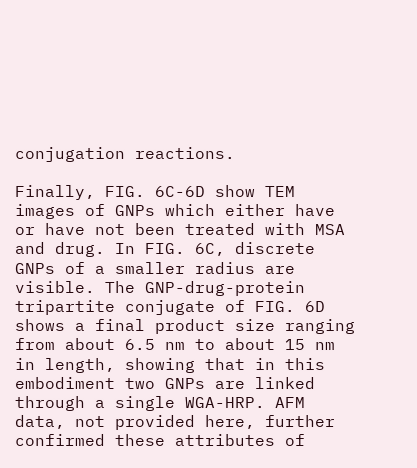conjugation reactions.

Finally, FIG. 6C-6D show TEM images of GNPs which either have or have not been treated with MSA and drug. In FIG. 6C, discrete GNPs of a smaller radius are visible. The GNP-drug-protein tripartite conjugate of FIG. 6D shows a final product size ranging from about 6.5 nm to about 15 nm in length, showing that in this embodiment two GNPs are linked through a single WGA-HRP. AFM data, not provided here, further confirmed these attributes of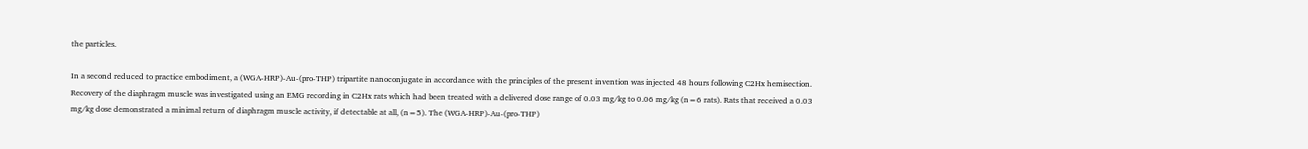the particles.

In a second reduced to practice embodiment, a (WGA-HRP)-Au-(pro-THP) tripartite nanoconjugate in accordance with the principles of the present invention was injected 48 hours following C2Hx hemisection. Recovery of the diaphragm muscle was investigated using an EMG recording in C2Hx rats which had been treated with a delivered dose range of 0.03 mg/kg to 0.06 mg/kg (n=6 rats). Rats that received a 0.03 mg/kg dose demonstrated a minimal return of diaphragm muscle activity, if detectable at all, (n=5). The (WGA-HRP)-Au-(pro-THP)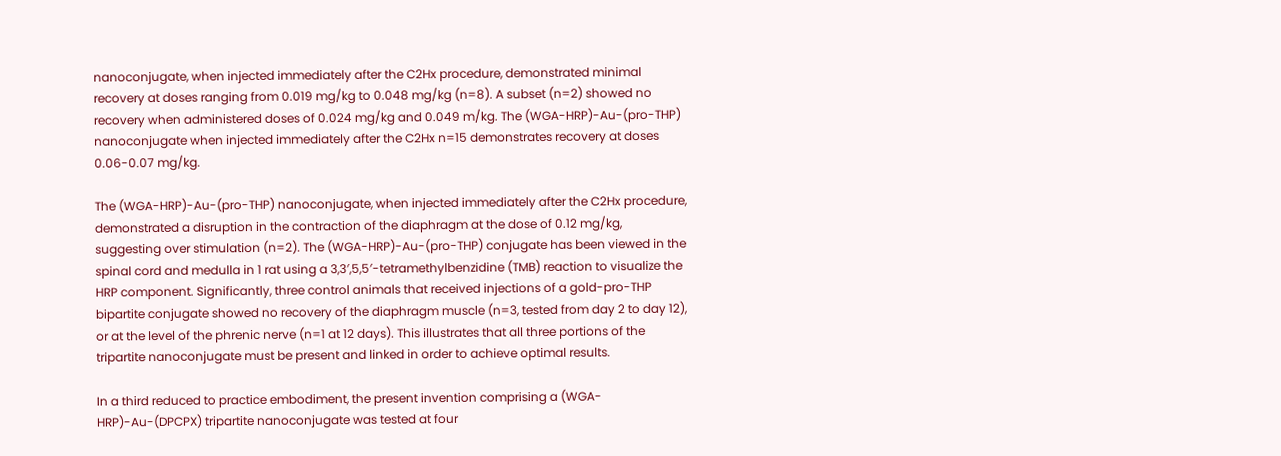nanoconjugate, when injected immediately after the C2Hx procedure, demonstrated minimal recovery at doses ranging from 0.019 mg/kg to 0.048 mg/kg (n=8). A subset (n=2) showed no recovery when administered doses of 0.024 mg/kg and 0.049 m/kg. The (WGA-HRP)-Au-(pro-THP) nanoconjugate when injected immediately after the C2Hx n=15 demonstrates recovery at doses 0.06-0.07 mg/kg.

The (WGA-HRP)-Au-(pro-THP) nanoconjugate, when injected immediately after the C2Hx procedure, demonstrated a disruption in the contraction of the diaphragm at the dose of 0.12 mg/kg, suggesting over stimulation (n=2). The (WGA-HRP)-Au-(pro-THP) conjugate has been viewed in the spinal cord and medulla in 1 rat using a 3,3′,5,5′-tetramethylbenzidine (TMB) reaction to visualize the HRP component. Significantly, three control animals that received injections of a gold-pro-THP bipartite conjugate showed no recovery of the diaphragm muscle (n=3, tested from day 2 to day 12), or at the level of the phrenic nerve (n=1 at 12 days). This illustrates that all three portions of the tripartite nanoconjugate must be present and linked in order to achieve optimal results.

In a third reduced to practice embodiment, the present invention comprising a (WGA-HRP)-Au-(DPCPX) tripartite nanoconjugate was tested at four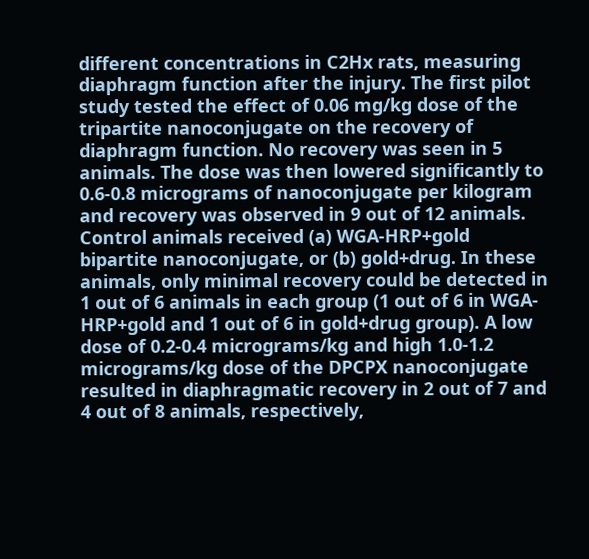different concentrations in C2Hx rats, measuring diaphragm function after the injury. The first pilot study tested the effect of 0.06 mg/kg dose of the tripartite nanoconjugate on the recovery of diaphragm function. No recovery was seen in 5 animals. The dose was then lowered significantly to 0.6-0.8 micrograms of nanoconjugate per kilogram and recovery was observed in 9 out of 12 animals. Control animals received (a) WGA-HRP+gold bipartite nanoconjugate, or (b) gold+drug. In these animals, only minimal recovery could be detected in 1 out of 6 animals in each group (1 out of 6 in WGA-HRP+gold and 1 out of 6 in gold+drug group). A low dose of 0.2-0.4 micrograms/kg and high 1.0-1.2 micrograms/kg dose of the DPCPX nanoconjugate resulted in diaphragmatic recovery in 2 out of 7 and 4 out of 8 animals, respectively,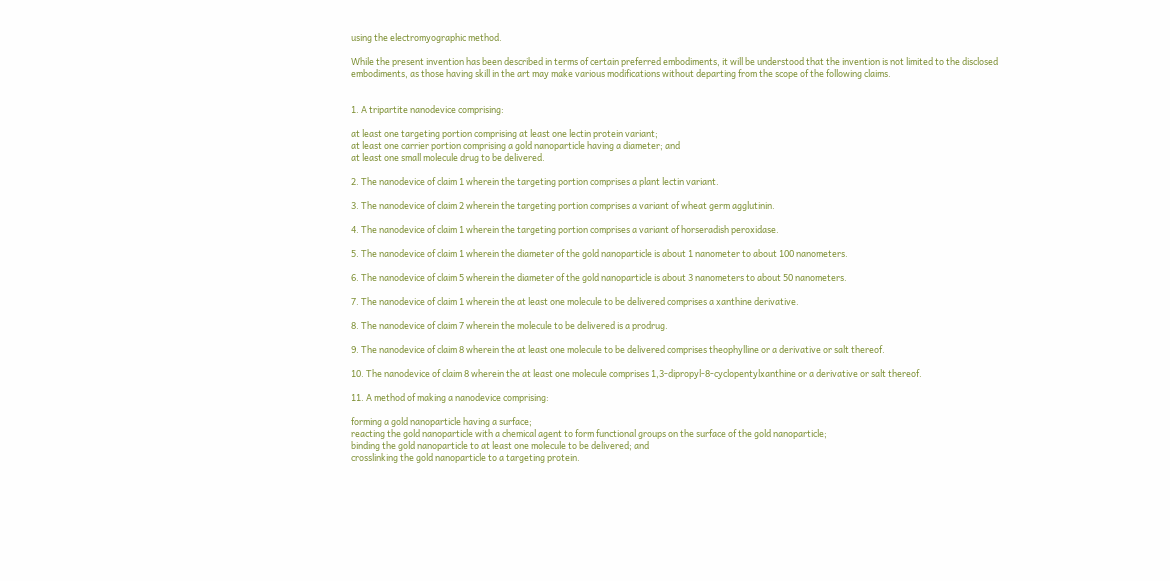using the electromyographic method.

While the present invention has been described in terms of certain preferred embodiments, it will be understood that the invention is not limited to the disclosed embodiments, as those having skill in the art may make various modifications without departing from the scope of the following claims.


1. A tripartite nanodevice comprising:

at least one targeting portion comprising at least one lectin protein variant;
at least one carrier portion comprising a gold nanoparticle having a diameter; and
at least one small molecule drug to be delivered.

2. The nanodevice of claim 1 wherein the targeting portion comprises a plant lectin variant.

3. The nanodevice of claim 2 wherein the targeting portion comprises a variant of wheat germ agglutinin.

4. The nanodevice of claim 1 wherein the targeting portion comprises a variant of horseradish peroxidase.

5. The nanodevice of claim 1 wherein the diameter of the gold nanoparticle is about 1 nanometer to about 100 nanometers.

6. The nanodevice of claim 5 wherein the diameter of the gold nanoparticle is about 3 nanometers to about 50 nanometers.

7. The nanodevice of claim 1 wherein the at least one molecule to be delivered comprises a xanthine derivative.

8. The nanodevice of claim 7 wherein the molecule to be delivered is a prodrug.

9. The nanodevice of claim 8 wherein the at least one molecule to be delivered comprises theophylline or a derivative or salt thereof.

10. The nanodevice of claim 8 wherein the at least one molecule comprises 1,3-dipropyl-8-cyclopentylxanthine or a derivative or salt thereof.

11. A method of making a nanodevice comprising:

forming a gold nanoparticle having a surface;
reacting the gold nanoparticle with a chemical agent to form functional groups on the surface of the gold nanoparticle;
binding the gold nanoparticle to at least one molecule to be delivered; and
crosslinking the gold nanoparticle to a targeting protein.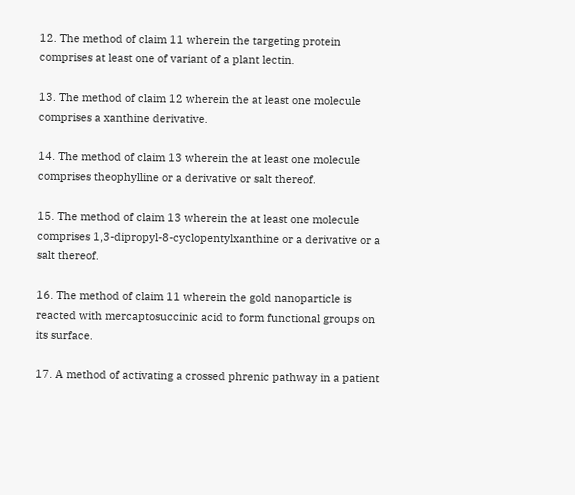12. The method of claim 11 wherein the targeting protein comprises at least one of variant of a plant lectin.

13. The method of claim 12 wherein the at least one molecule comprises a xanthine derivative.

14. The method of claim 13 wherein the at least one molecule comprises theophylline or a derivative or salt thereof.

15. The method of claim 13 wherein the at least one molecule comprises 1,3-dipropyl-8-cyclopentylxanthine or a derivative or a salt thereof.

16. The method of claim 11 wherein the gold nanoparticle is reacted with mercaptosuccinic acid to form functional groups on its surface.

17. A method of activating a crossed phrenic pathway in a patient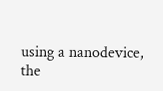using a nanodevice, the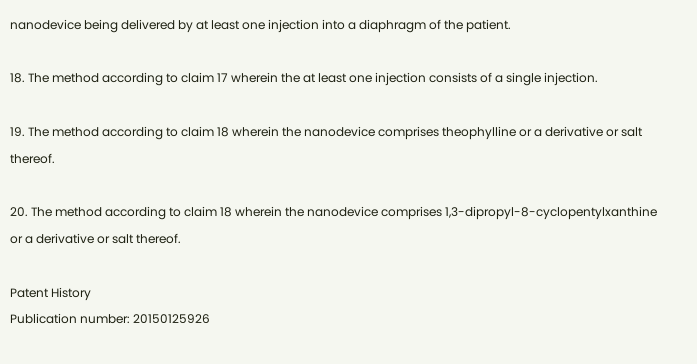nanodevice being delivered by at least one injection into a diaphragm of the patient.

18. The method according to claim 17 wherein the at least one injection consists of a single injection.

19. The method according to claim 18 wherein the nanodevice comprises theophylline or a derivative or salt thereof.

20. The method according to claim 18 wherein the nanodevice comprises 1,3-dipropyl-8-cyclopentylxanthine or a derivative or salt thereof.

Patent History
Publication number: 20150125926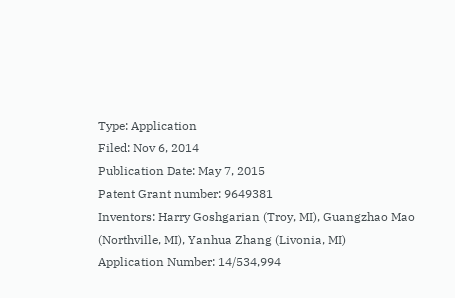Type: Application
Filed: Nov 6, 2014
Publication Date: May 7, 2015
Patent Grant number: 9649381
Inventors: Harry Goshgarian (Troy, MI), Guangzhao Mao (Northville, MI), Yanhua Zhang (Livonia, MI)
Application Number: 14/534,994